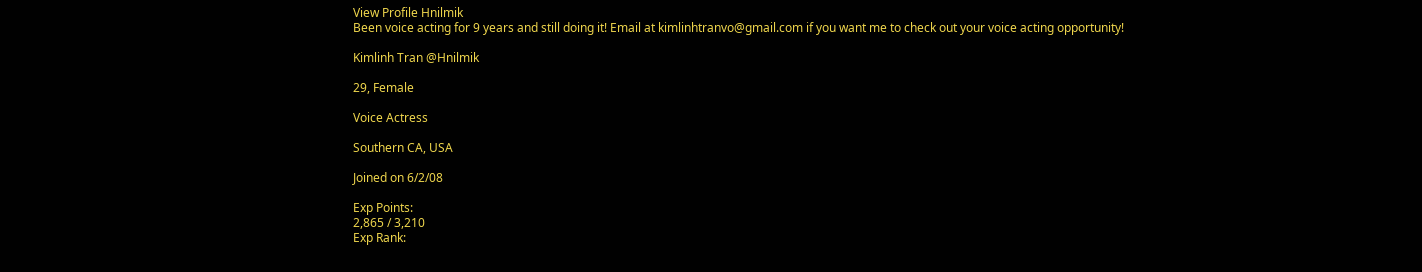View Profile Hnilmik
Been voice acting for 9 years and still doing it! Email at kimlinhtranvo@gmail.com if you want me to check out your voice acting opportunity!

Kimlinh Tran @Hnilmik

29, Female

Voice Actress

Southern CA, USA

Joined on 6/2/08

Exp Points:
2,865 / 3,210
Exp Rank: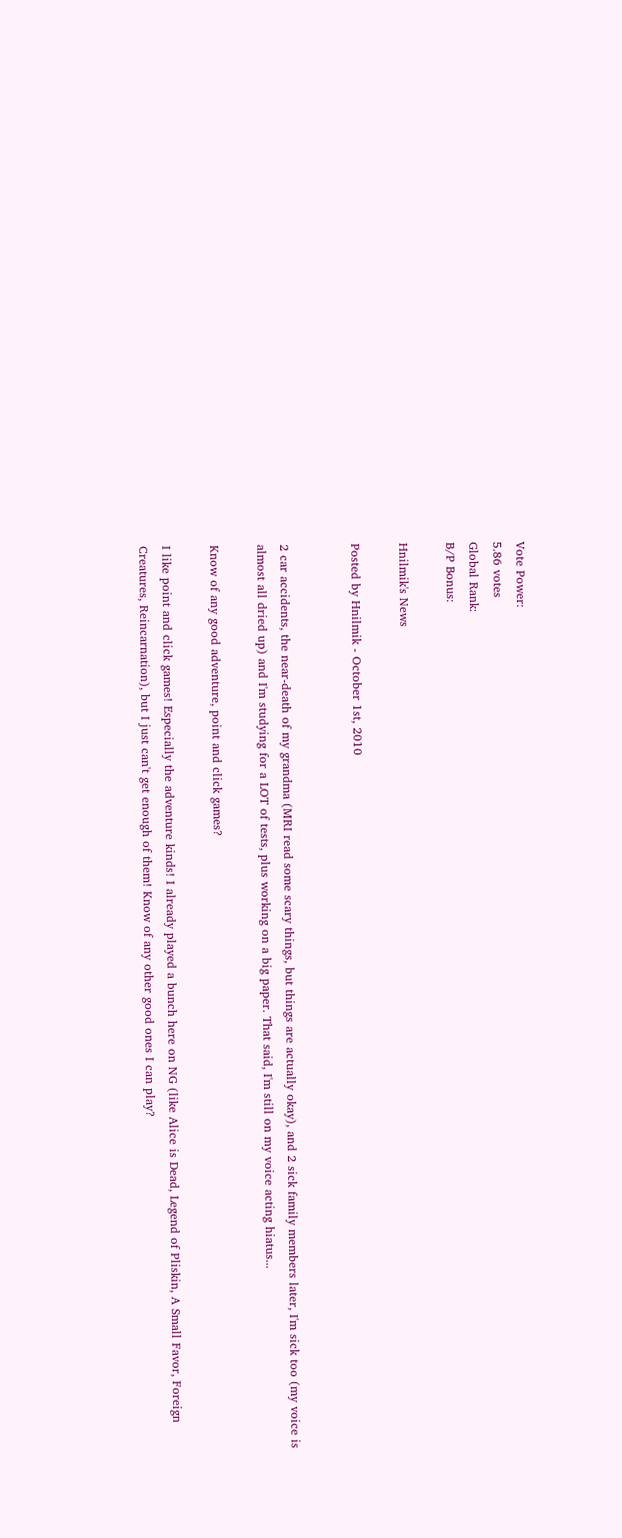Vote Power:
5.86 votes
Global Rank:
B/P Bonus:

Hnilmik's News

Posted by Hnilmik - October 1st, 2010


2 car accidents, the near-death of my grandma (MRI read some scary things, but things are actually okay), and 2 sick family members later, I'm sick too (my voice is almost all dried up) and I'm studying for a LOT of tests, plus working on a big paper. That said, I'm still on my voice acting hiatus...

Know of any good adventure, point and click games?

I like point and click games! Especially the adventure kinds! I already played a bunch here on NG (like Alice is Dead, Legend of Pliskin, A Small Favor, Foreign Creatures, Reincarnation), but I just can't get enough of them! Know of any other good ones I can play?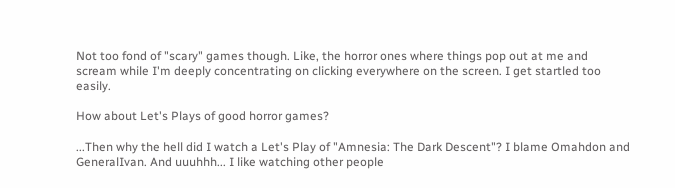Not too fond of "scary" games though. Like, the horror ones where things pop out at me and scream while I'm deeply concentrating on clicking everywhere on the screen. I get startled too easily.

How about Let's Plays of good horror games?

...Then why the hell did I watch a Let's Play of "Amnesia: The Dark Descent"? I blame Omahdon and GeneralIvan. And uuuhhh... I like watching other people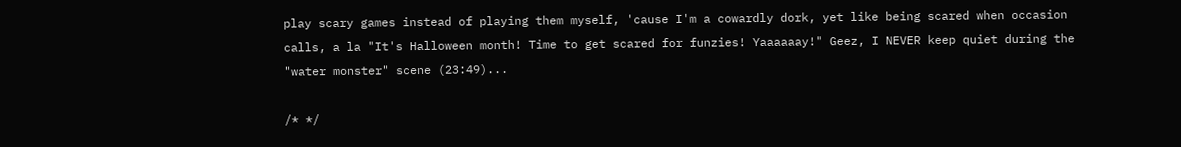play scary games instead of playing them myself, 'cause I'm a cowardly dork, yet like being scared when occasion calls, a la "It's Halloween month! Time to get scared for funzies! Yaaaaaay!" Geez, I NEVER keep quiet during the "water monster" scene (23:49)...

/* */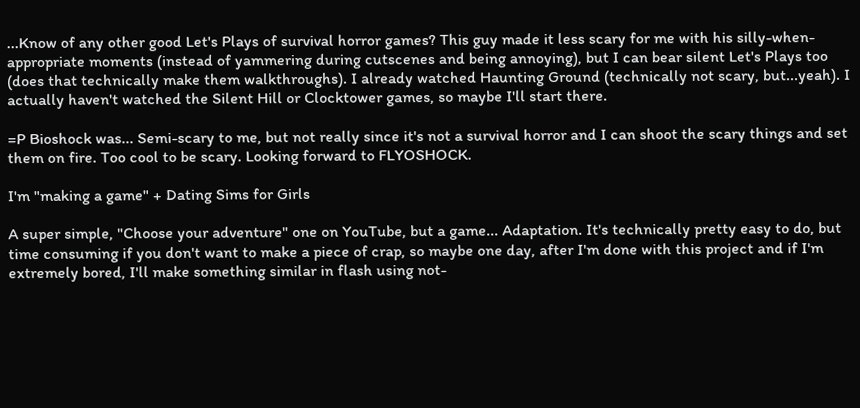...Know of any other good Let's Plays of survival horror games? This guy made it less scary for me with his silly-when-appropriate moments (instead of yammering during cutscenes and being annoying), but I can bear silent Let's Plays too (does that technically make them walkthroughs). I already watched Haunting Ground (technically not scary, but...yeah). I actually haven't watched the Silent Hill or Clocktower games, so maybe I'll start there.

=P Bioshock was... Semi-scary to me, but not really since it's not a survival horror and I can shoot the scary things and set them on fire. Too cool to be scary. Looking forward to FLYOSHOCK.

I'm "making a game" + Dating Sims for Girls

A super simple, "Choose your adventure" one on YouTube, but a game... Adaptation. It's technically pretty easy to do, but time consuming if you don't want to make a piece of crap, so maybe one day, after I'm done with this project and if I'm extremely bored, I'll make something similar in flash using not-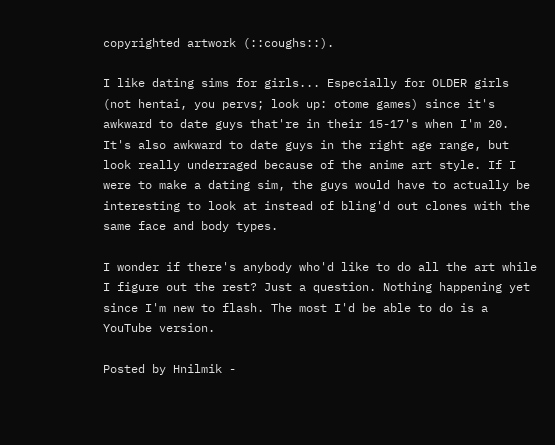copyrighted artwork (::coughs::).

I like dating sims for girls... Especially for OLDER girls (not hentai, you pervs; look up: otome games) since it's awkward to date guys that're in their 15-17's when I'm 20. It's also awkward to date guys in the right age range, but look really underraged because of the anime art style. If I were to make a dating sim, the guys would have to actually be interesting to look at instead of bling'd out clones with the same face and body types.

I wonder if there's anybody who'd like to do all the art while I figure out the rest? Just a question. Nothing happening yet since I'm new to flash. The most I'd be able to do is a YouTube version.

Posted by Hnilmik -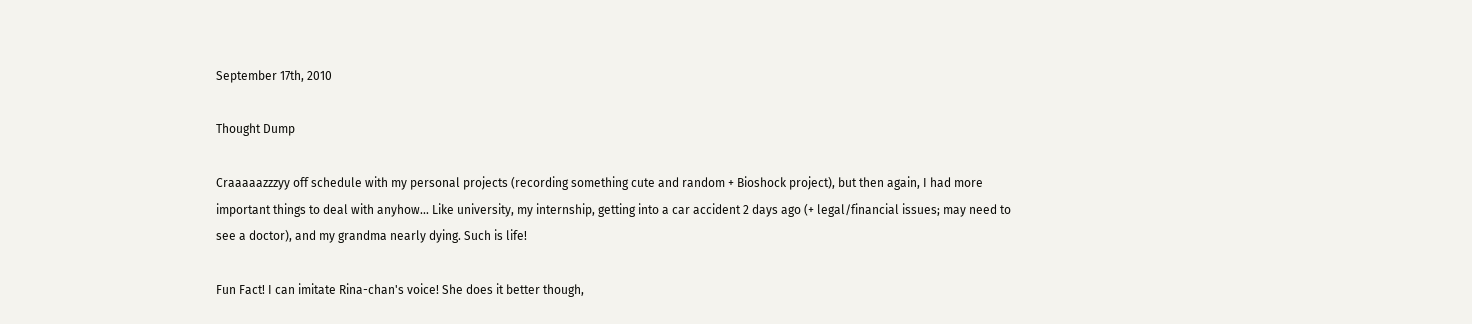September 17th, 2010

Thought Dump

Craaaaazzzyy off schedule with my personal projects (recording something cute and random + Bioshock project), but then again, I had more important things to deal with anyhow... Like university, my internship, getting into a car accident 2 days ago (+ legal/financial issues; may need to see a doctor), and my grandma nearly dying. Such is life!

Fun Fact! I can imitate Rina-chan's voice! She does it better though,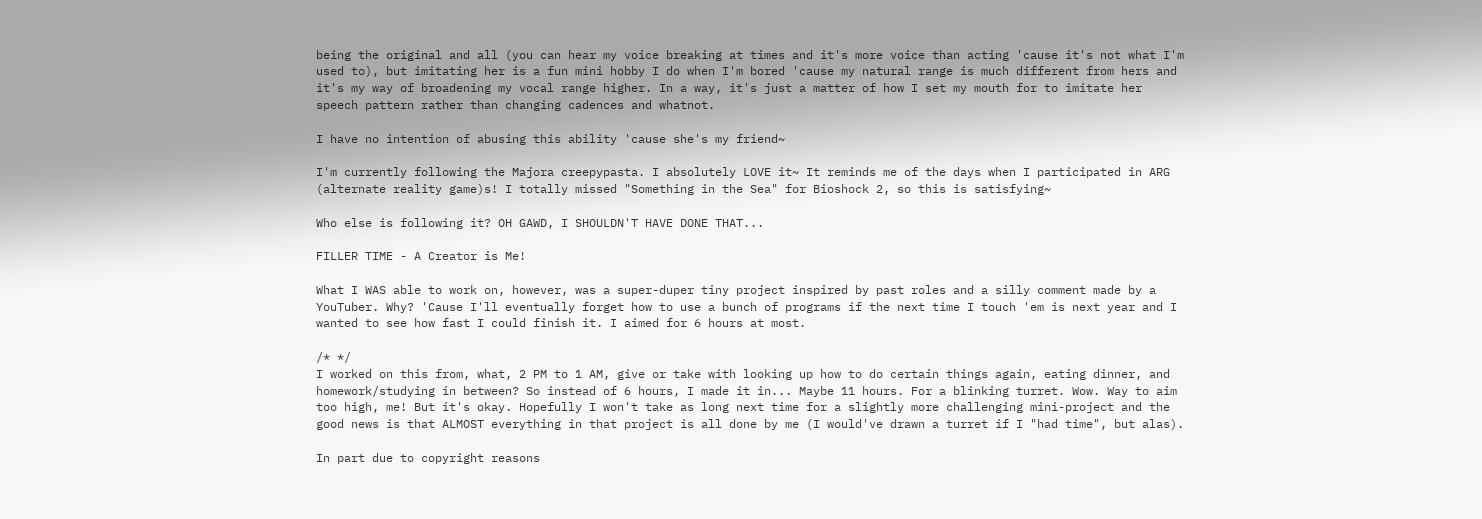being the original and all (you can hear my voice breaking at times and it's more voice than acting 'cause it's not what I'm used to), but imitating her is a fun mini hobby I do when I'm bored 'cause my natural range is much different from hers and it's my way of broadening my vocal range higher. In a way, it's just a matter of how I set my mouth for to imitate her speech pattern rather than changing cadences and whatnot.

I have no intention of abusing this ability 'cause she's my friend~

I'm currently following the Majora creepypasta. I absolutely LOVE it~ It reminds me of the days when I participated in ARG (alternate reality game)s! I totally missed "Something in the Sea" for Bioshock 2, so this is satisfying~

Who else is following it? OH GAWD, I SHOULDN'T HAVE DONE THAT...

FILLER TIME - A Creator is Me!

What I WAS able to work on, however, was a super-duper tiny project inspired by past roles and a silly comment made by a YouTuber. Why? 'Cause I'll eventually forget how to use a bunch of programs if the next time I touch 'em is next year and I wanted to see how fast I could finish it. I aimed for 6 hours at most.

/* */
I worked on this from, what, 2 PM to 1 AM, give or take with looking up how to do certain things again, eating dinner, and homework/studying in between? So instead of 6 hours, I made it in... Maybe 11 hours. For a blinking turret. Wow. Way to aim too high, me! But it's okay. Hopefully I won't take as long next time for a slightly more challenging mini-project and the good news is that ALMOST everything in that project is all done by me (I would've drawn a turret if I "had time", but alas).

In part due to copyright reasons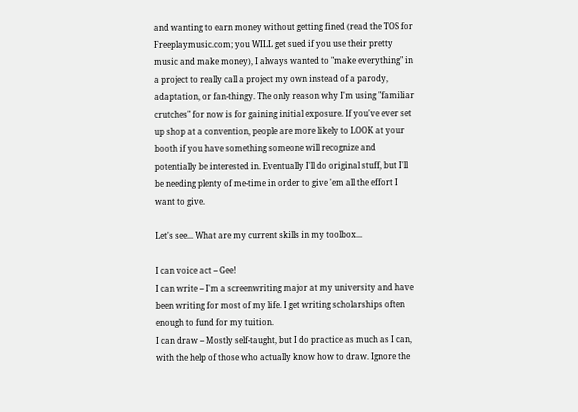and wanting to earn money without getting fined (read the TOS for Freeplaymusic.com; you WILL get sued if you use their pretty music and make money), I always wanted to "make everything" in a project to really call a project my own instead of a parody, adaptation, or fan-thingy. The only reason why I'm using "familiar crutches" for now is for gaining initial exposure. If you've ever set up shop at a convention, people are more likely to LOOK at your booth if you have something someone will recognize and potentially be interested in. Eventually I'll do original stuff, but I'll be needing plenty of me-time in order to give 'em all the effort I want to give.

Let's see... What are my current skills in my toolbox...

I can voice act -- Gee!
I can write -- I'm a screenwriting major at my university and have been writing for most of my life. I get writing scholarships often enough to fund for my tuition.
I can draw -- Mostly self-taught, but I do practice as much as I can, with the help of those who actually know how to draw. Ignore the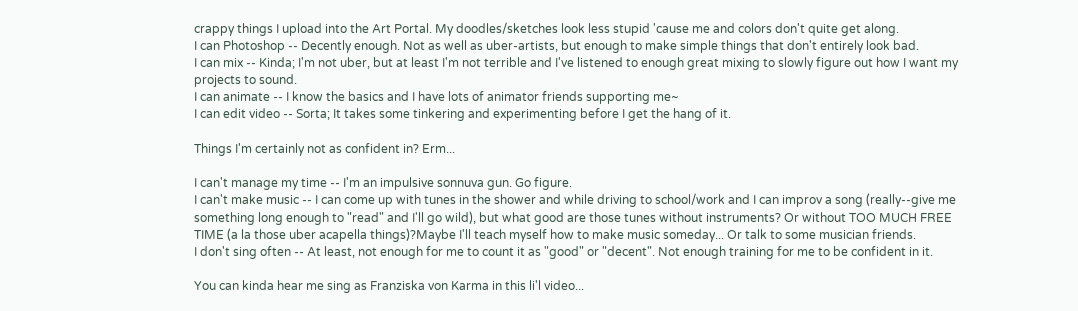crappy things I upload into the Art Portal. My doodles/sketches look less stupid 'cause me and colors don't quite get along.
I can Photoshop -- Decently enough. Not as well as uber-artists, but enough to make simple things that don't entirely look bad.
I can mix -- Kinda; I'm not uber, but at least I'm not terrible and I've listened to enough great mixing to slowly figure out how I want my projects to sound.
I can animate -- I know the basics and I have lots of animator friends supporting me~
I can edit video -- Sorta; It takes some tinkering and experimenting before I get the hang of it.

Things I'm certainly not as confident in? Erm...

I can't manage my time -- I'm an impulsive sonnuva gun. Go figure.
I can't make music -- I can come up with tunes in the shower and while driving to school/work and I can improv a song (really--give me something long enough to "read" and I'll go wild), but what good are those tunes without instruments? Or without TOO MUCH FREE TIME (a la those uber acapella things)?Maybe I'll teach myself how to make music someday... Or talk to some musician friends.
I don't sing often -- At least, not enough for me to count it as "good" or "decent". Not enough training for me to be confident in it.

You can kinda hear me sing as Franziska von Karma in this li'l video...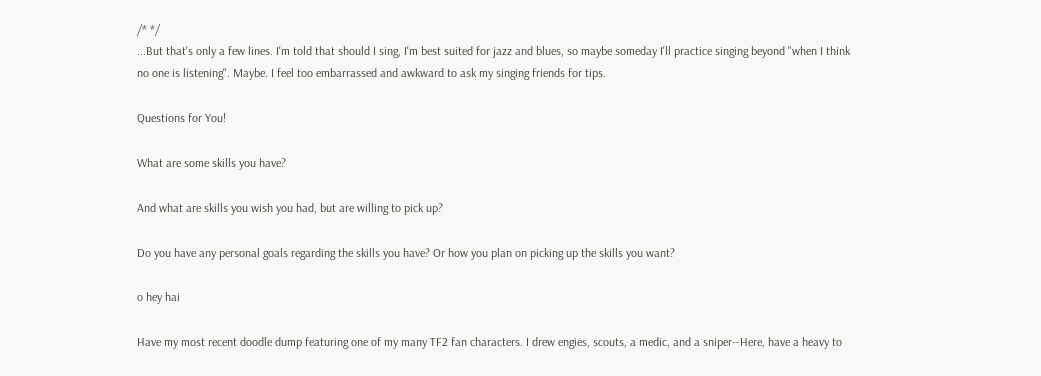/* */
...But that's only a few lines. I'm told that should I sing, I'm best suited for jazz and blues, so maybe someday I'll practice singing beyond "when I think no one is listening". Maybe. I feel too embarrassed and awkward to ask my singing friends for tips.

Questions for You!

What are some skills you have?

And what are skills you wish you had, but are willing to pick up?

Do you have any personal goals regarding the skills you have? Or how you plan on picking up the skills you want?

o hey hai

Have my most recent doodle dump featuring one of my many TF2 fan characters. I drew engies, scouts, a medic, and a sniper--Here, have a heavy to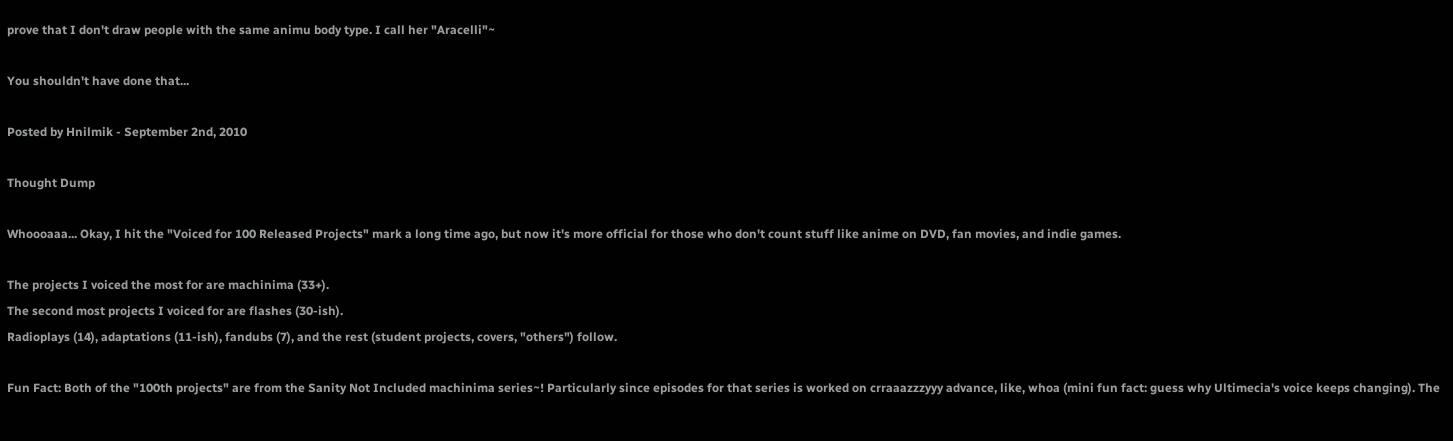prove that I don't draw people with the same animu body type. I call her "Aracelli"~

You shouldn't have done that...

Posted by Hnilmik - September 2nd, 2010

Thought Dump

Whoooaaa... Okay, I hit the "Voiced for 100 Released Projects" mark a long time ago, but now it's more official for those who don't count stuff like anime on DVD, fan movies, and indie games.

The projects I voiced the most for are machinima (33+).
The second most projects I voiced for are flashes (30-ish).
Radioplays (14), adaptations (11-ish), fandubs (7), and the rest (student projects, covers, "others") follow.

Fun Fact: Both of the "100th projects" are from the Sanity Not Included machinima series~! Particularly since episodes for that series is worked on crraaazzzyyy advance, like, whoa (mini fun fact: guess why Ultimecia's voice keeps changing). The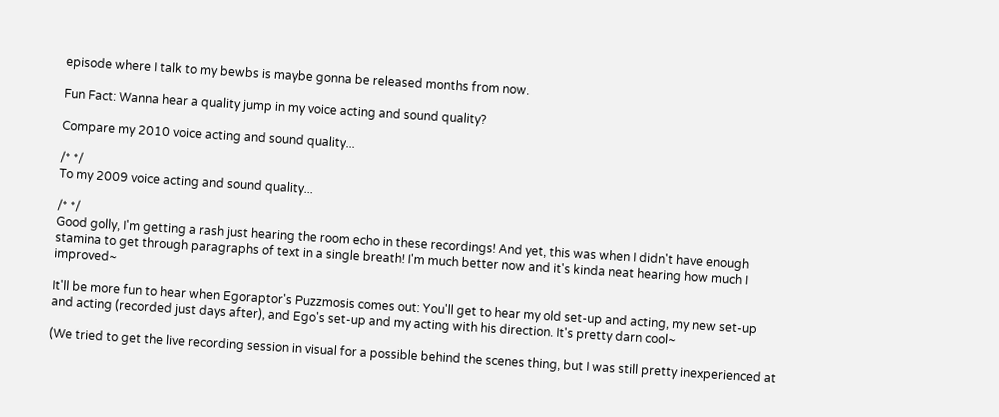episode where I talk to my bewbs is maybe gonna be released months from now.

Fun Fact: Wanna hear a quality jump in my voice acting and sound quality?

Compare my 2010 voice acting and sound quality...

/* */
To my 2009 voice acting and sound quality...

/* */
Good golly, I'm getting a rash just hearing the room echo in these recordings! And yet, this was when I didn't have enough stamina to get through paragraphs of text in a single breath! I'm much better now and it's kinda neat hearing how much I improved~

It'll be more fun to hear when Egoraptor's Puzzmosis comes out: You'll get to hear my old set-up and acting, my new set-up and acting (recorded just days after), and Ego's set-up and my acting with his direction. It's pretty darn cool~

(We tried to get the live recording session in visual for a possible behind the scenes thing, but I was still pretty inexperienced at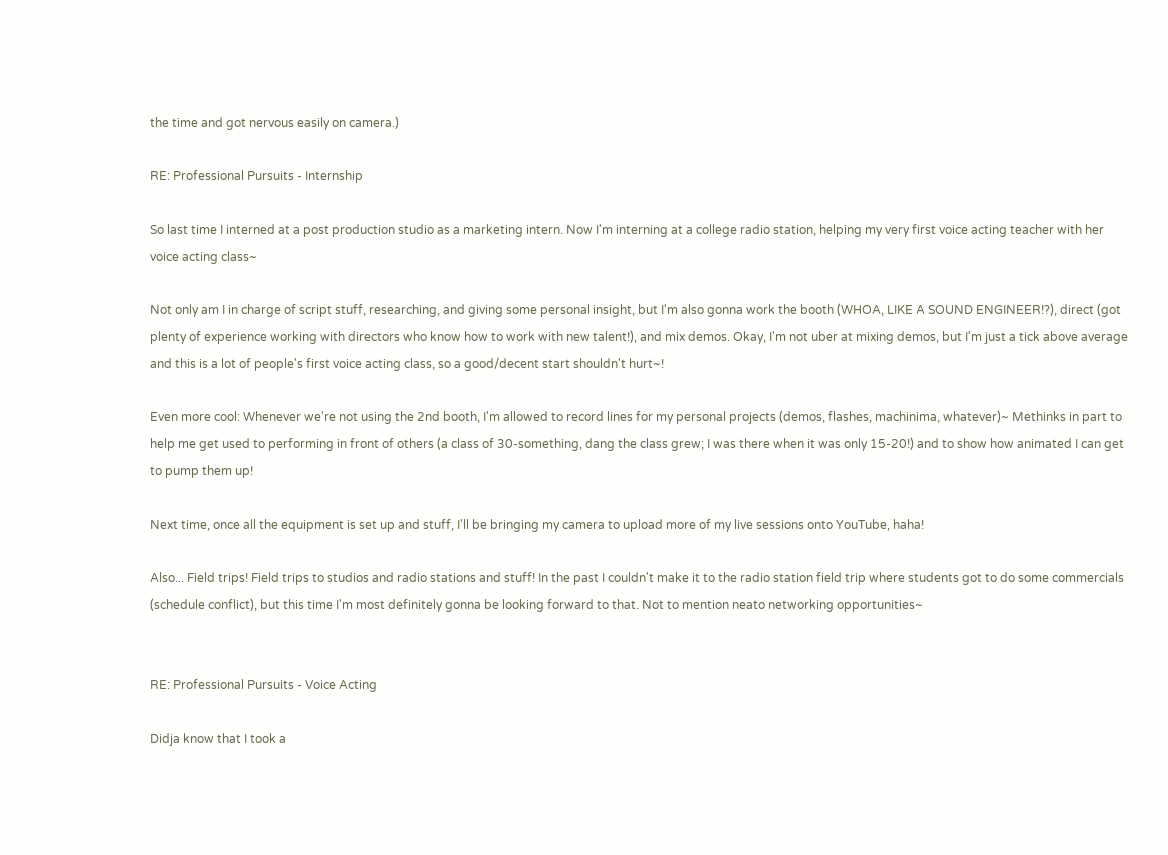the time and got nervous easily on camera.)

RE: Professional Pursuits - Internship

So last time I interned at a post production studio as a marketing intern. Now I'm interning at a college radio station, helping my very first voice acting teacher with her voice acting class~

Not only am I in charge of script stuff, researching, and giving some personal insight, but I'm also gonna work the booth (WHOA, LIKE A SOUND ENGINEER!?), direct (got plenty of experience working with directors who know how to work with new talent!), and mix demos. Okay, I'm not uber at mixing demos, but I'm just a tick above average and this is a lot of people's first voice acting class, so a good/decent start shouldn't hurt~!

Even more cool: Whenever we're not using the 2nd booth, I'm allowed to record lines for my personal projects (demos, flashes, machinima, whatever)~ Methinks in part to help me get used to performing in front of others (a class of 30-something, dang the class grew; I was there when it was only 15-20!) and to show how animated I can get to pump them up!

Next time, once all the equipment is set up and stuff, I'll be bringing my camera to upload more of my live sessions onto YouTube, haha!

Also... Field trips! Field trips to studios and radio stations and stuff! In the past I couldn't make it to the radio station field trip where students got to do some commercials (schedule conflict), but this time I'm most definitely gonna be looking forward to that. Not to mention neato networking opportunities~


RE: Professional Pursuits - Voice Acting

Didja know that I took a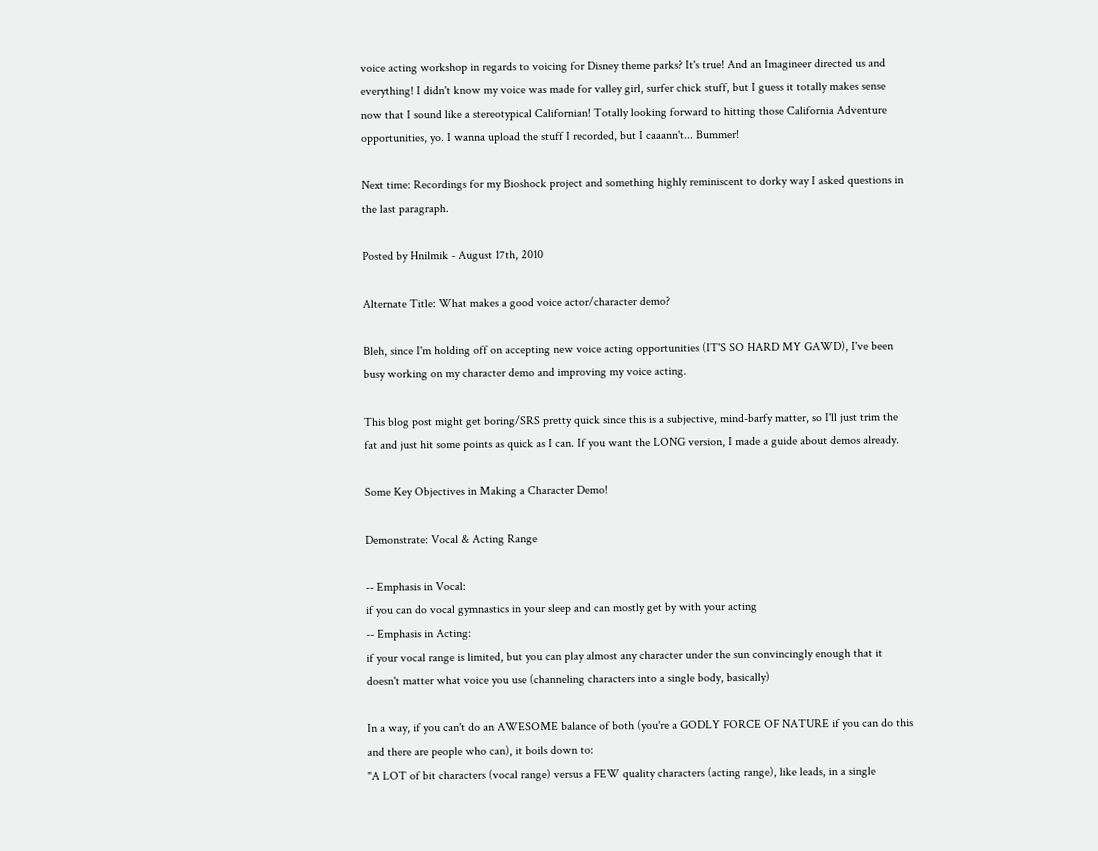voice acting workshop in regards to voicing for Disney theme parks? It's true! And an Imagineer directed us and everything! I didn't know my voice was made for valley girl, surfer chick stuff, but I guess it totally makes sense now that I sound like a stereotypical Californian! Totally looking forward to hitting those California Adventure opportunities, yo. I wanna upload the stuff I recorded, but I caaann't... Bummer!

Next time: Recordings for my Bioshock project and something highly reminiscent to dorky way I asked questions in the last paragraph.

Posted by Hnilmik - August 17th, 2010

Alternate Title: What makes a good voice actor/character demo?

Bleh, since I'm holding off on accepting new voice acting opportunities (IT'S SO HARD MY GAWD), I've been busy working on my character demo and improving my voice acting.

This blog post might get boring/SRS pretty quick since this is a subjective, mind-barfy matter, so I'll just trim the fat and just hit some points as quick as I can. If you want the LONG version, I made a guide about demos already.

Some Key Objectives in Making a Character Demo!

Demonstrate: Vocal & Acting Range

-- Emphasis in Vocal:
if you can do vocal gymnastics in your sleep and can mostly get by with your acting
-- Emphasis in Acting:
if your vocal range is limited, but you can play almost any character under the sun convincingly enough that it doesn't matter what voice you use (channeling characters into a single body, basically)

In a way, if you can't do an AWESOME balance of both (you're a GODLY FORCE OF NATURE if you can do this and there are people who can), it boils down to:
"A LOT of bit characters (vocal range) versus a FEW quality characters (acting range), like leads, in a single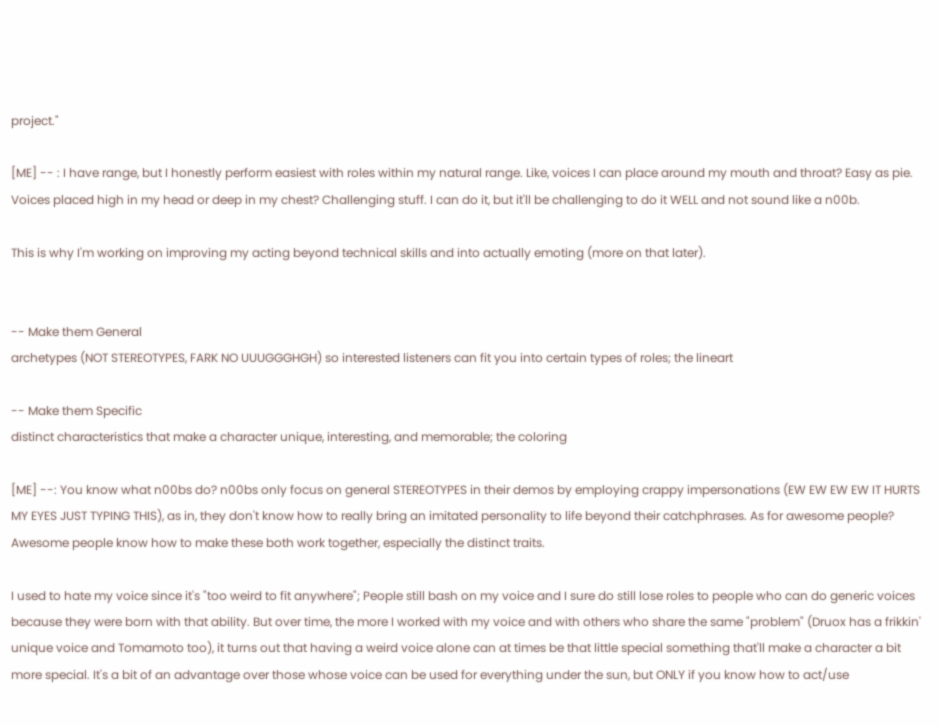project."

[ME] -- : I have range, but I honestly perform easiest with roles within my natural range. Like, voices I can place around my mouth and throat? Easy as pie. Voices placed high in my head or deep in my chest? Challenging stuff. I can do it, but it'll be challenging to do it WELL and not sound like a n00b.

This is why I'm working on improving my acting beyond technical skills and into actually emoting (more on that later).


-- Make them General
archetypes (NOT STEREOTYPES, FARK NO UUUGGGHGH) so interested listeners can fit you into certain types of roles; the lineart

-- Make them Specific
distinct characteristics that make a character unique, interesting, and memorable; the coloring

[ME] --: You know what n00bs do? n00bs only focus on general STEREOTYPES in their demos by employing crappy impersonations (EW EW EW EW IT HURTS MY EYES JUST TYPING THIS), as in, they don't know how to really bring an imitated personality to life beyond their catchphrases. As for awesome people? Awesome people know how to make these both work together, especially the distinct traits.

I used to hate my voice since it's "too weird to fit anywhere"; People still bash on my voice and I sure do still lose roles to people who can do generic voices because they were born with that ability. But over time, the more I worked with my voice and with others who share the same "problem" (Druox has a frikkin' unique voice and Tomamoto too), it turns out that having a weird voice alone can at times be that little special something that'll make a character a bit more special. It's a bit of an advantage over those whose voice can be used for everything under the sun, but ONLY if you know how to act/use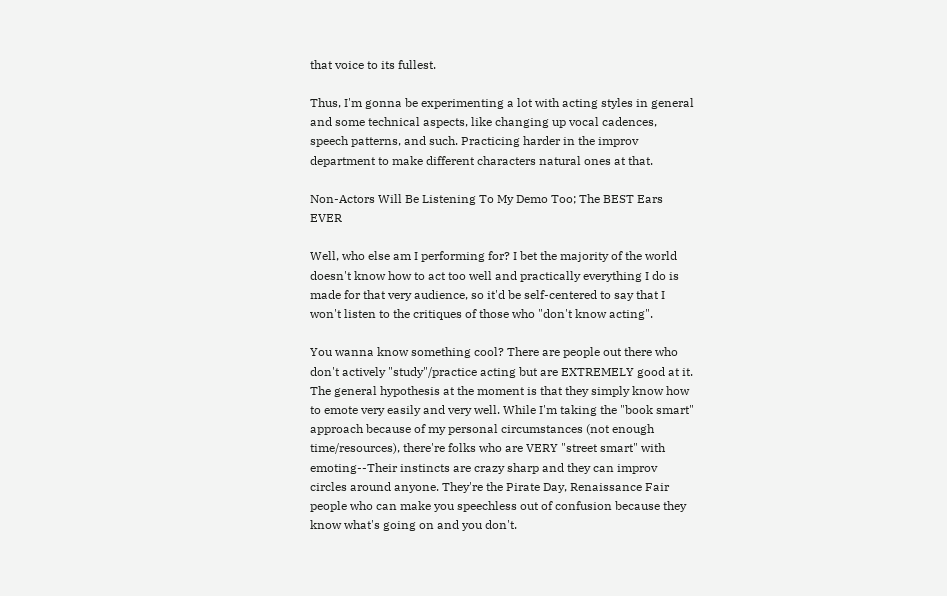that voice to its fullest.

Thus, I'm gonna be experimenting a lot with acting styles in general and some technical aspects, like changing up vocal cadences, speech patterns, and such. Practicing harder in the improv department to make different characters natural ones at that.

Non-Actors Will Be Listening To My Demo Too; The BEST Ears EVER

Well, who else am I performing for? I bet the majority of the world doesn't know how to act too well and practically everything I do is made for that very audience, so it'd be self-centered to say that I won't listen to the critiques of those who "don't know acting".

You wanna know something cool? There are people out there who don't actively "study"/practice acting but are EXTREMELY good at it. The general hypothesis at the moment is that they simply know how to emote very easily and very well. While I'm taking the "book smart" approach because of my personal circumstances (not enough time/resources), there're folks who are VERY "street smart" with emoting--Their instincts are crazy sharp and they can improv circles around anyone. They're the Pirate Day, Renaissance Fair people who can make you speechless out of confusion because they know what's going on and you don't.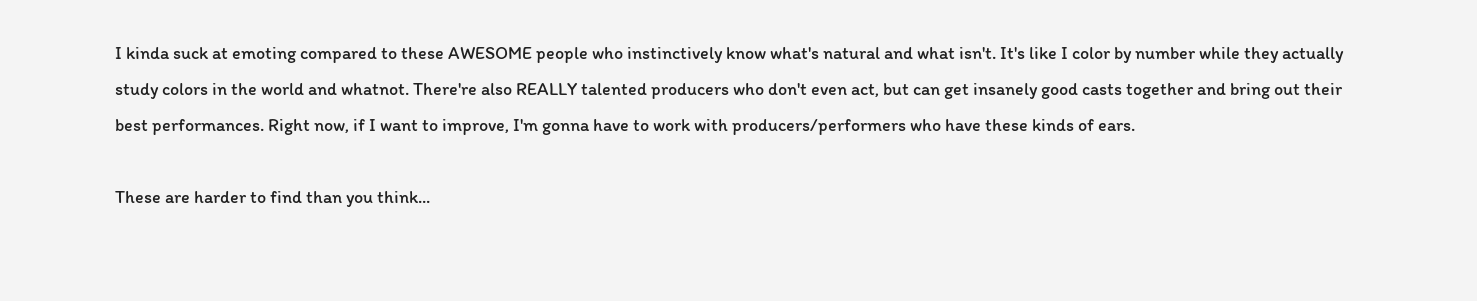I kinda suck at emoting compared to these AWESOME people who instinctively know what's natural and what isn't. It's like I color by number while they actually study colors in the world and whatnot. There're also REALLY talented producers who don't even act, but can get insanely good casts together and bring out their best performances. Right now, if I want to improve, I'm gonna have to work with producers/performers who have these kinds of ears.

These are harder to find than you think...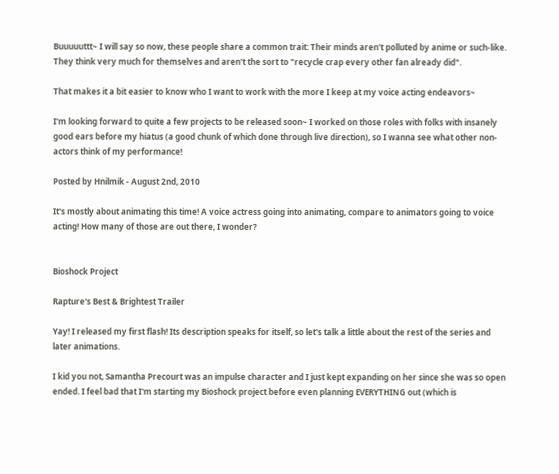Buuuuuttt~ I will say so now, these people share a common trait: Their minds aren't polluted by anime or such-like. They think very much for themselves and aren't the sort to "recycle crap every other fan already did".

That makes it a bit easier to know who I want to work with the more I keep at my voice acting endeavors~

I'm looking forward to quite a few projects to be released soon~ I worked on those roles with folks with insanely good ears before my hiatus (a good chunk of which done through live direction), so I wanna see what other non-actors think of my performance!

Posted by Hnilmik - August 2nd, 2010

It's mostly about animating this time! A voice actress going into animating, compare to animators going to voice acting! How many of those are out there, I wonder?


Bioshock Project

Rapture's Best & Brightest Trailer

Yay! I released my first flash! Its description speaks for itself, so let's talk a little about the rest of the series and later animations.

I kid you not, Samantha Precourt was an impulse character and I just kept expanding on her since she was so open ended. I feel bad that I'm starting my Bioshock project before even planning EVERYTHING out (which is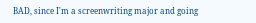BAD, since I'm a screenwriting major and going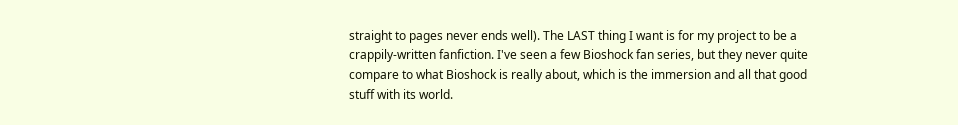straight to pages never ends well). The LAST thing I want is for my project to be a crappily-written fanfiction. I've seen a few Bioshock fan series, but they never quite compare to what Bioshock is really about, which is the immersion and all that good stuff with its world.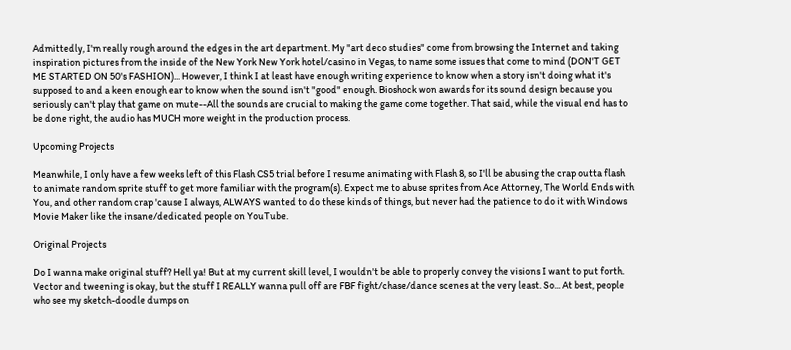Admittedly, I'm really rough around the edges in the art department. My "art deco studies" come from browsing the Internet and taking inspiration pictures from the inside of the New York New York hotel/casino in Vegas, to name some issues that come to mind (DON'T GET ME STARTED ON 50's FASHION)... However, I think I at least have enough writing experience to know when a story isn't doing what it's supposed to and a keen enough ear to know when the sound isn't "good" enough. Bioshock won awards for its sound design because you seriously can't play that game on mute--All the sounds are crucial to making the game come together. That said, while the visual end has to be done right, the audio has MUCH more weight in the production process.

Upcoming Projects

Meanwhile, I only have a few weeks left of this Flash CS5 trial before I resume animating with Flash 8, so I'll be abusing the crap outta flash to animate random sprite stuff to get more familiar with the program(s). Expect me to abuse sprites from Ace Attorney, The World Ends with You, and other random crap 'cause I always, ALWAYS wanted to do these kinds of things, but never had the patience to do it with Windows Movie Maker like the insane/dedicated people on YouTube.

Original Projects

Do I wanna make original stuff? Hell ya! But at my current skill level, I wouldn't be able to properly convey the visions I want to put forth. Vector and tweening is okay, but the stuff I REALLY wanna pull off are FBF fight/chase/dance scenes at the very least. So... At best, people who see my sketch-doodle dumps on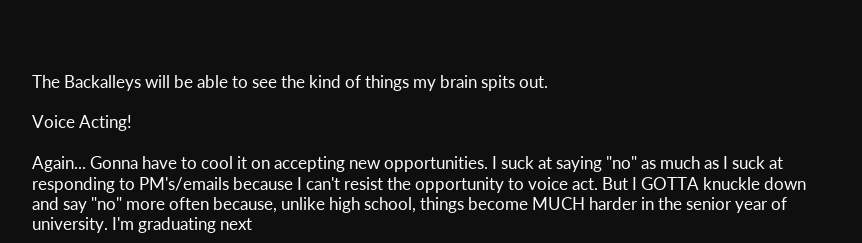The Backalleys will be able to see the kind of things my brain spits out.

Voice Acting!

Again... Gonna have to cool it on accepting new opportunities. I suck at saying "no" as much as I suck at responding to PM's/emails because I can't resist the opportunity to voice act. But I GOTTA knuckle down and say "no" more often because, unlike high school, things become MUCH harder in the senior year of university. I'm graduating next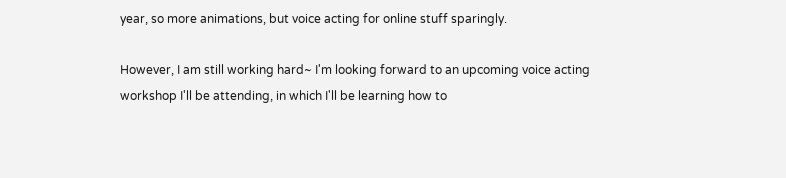year, so more animations, but voice acting for online stuff sparingly.

However, I am still working hard~ I'm looking forward to an upcoming voice acting workshop I'll be attending, in which I'll be learning how to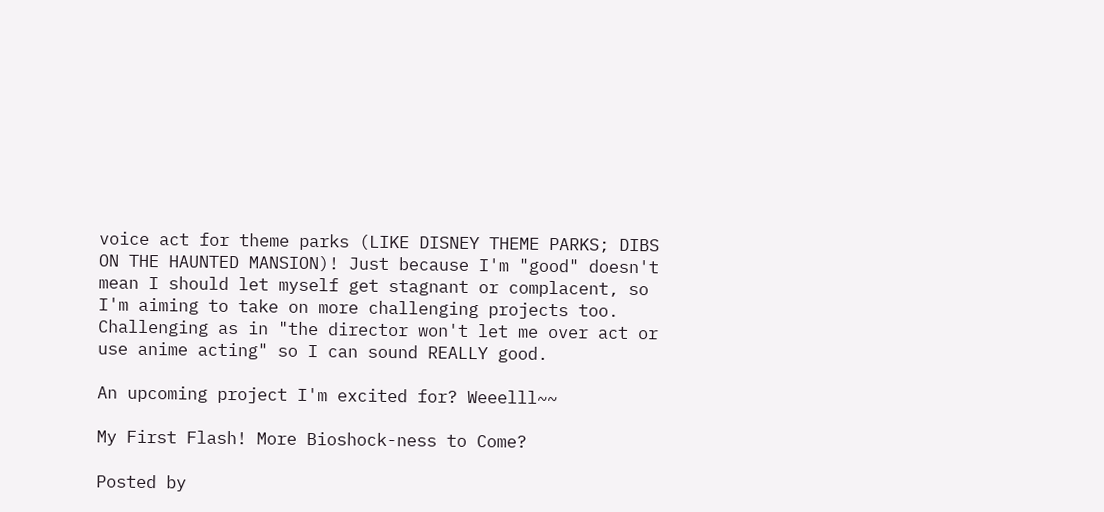voice act for theme parks (LIKE DISNEY THEME PARKS; DIBS ON THE HAUNTED MANSION)! Just because I'm "good" doesn't mean I should let myself get stagnant or complacent, so I'm aiming to take on more challenging projects too. Challenging as in "the director won't let me over act or use anime acting" so I can sound REALLY good.

An upcoming project I'm excited for? Weeelll~~

My First Flash! More Bioshock-ness to Come?

Posted by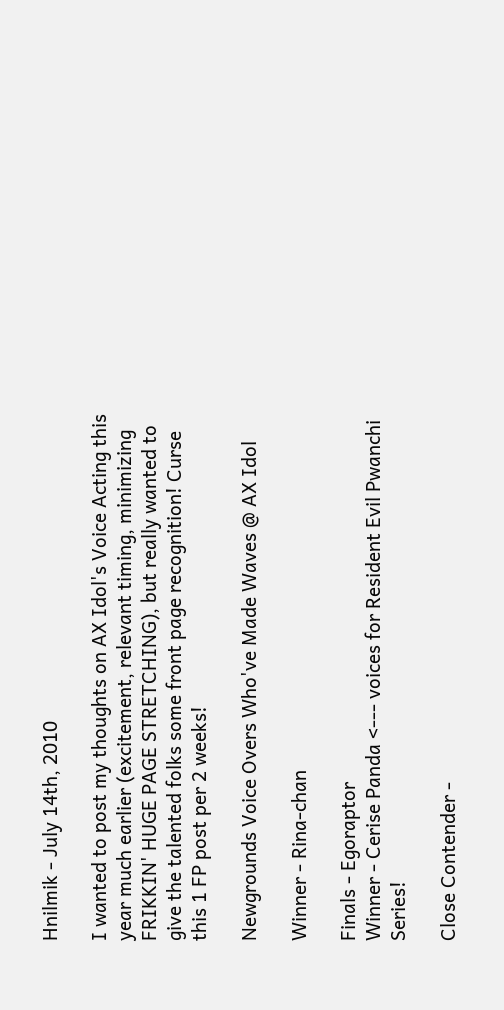Hnilmik - July 14th, 2010

I wanted to post my thoughts on AX Idol's Voice Acting this year much earlier (excitement, relevant timing, minimizing FRIKKIN' HUGE PAGE STRETCHING), but really wanted to give the talented folks some front page recognition! Curse this 1 FP post per 2 weeks!

Newgrounds Voice Overs Who've Made Waves @ AX Idol

Winner - Rina-chan

Finals - Egoraptor
Winner - Cerise Panda <--- voices for Resident Evil Pwanchi Series!

Close Contender -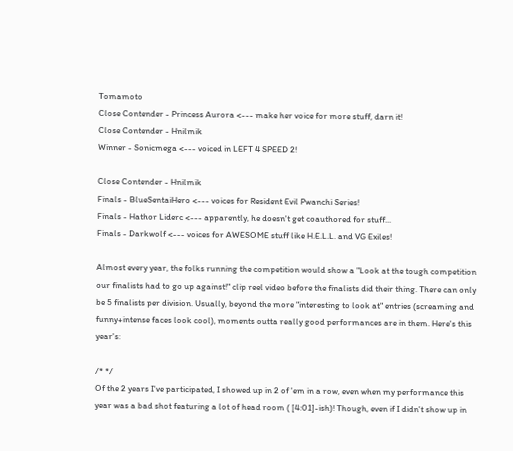Tomamoto
Close Contender - Princess Aurora <--- make her voice for more stuff, darn it!
Close Contender - Hnilmik
Winner - Sonicmega <--- voiced in LEFT 4 SPEED 2!

Close Contender - Hnilmik
Finals - BlueSentaiHero <--- voices for Resident Evil Pwanchi Series!
Finals - Hathor Liderc <--- apparently, he doesn't get coauthored for stuff...
Finals - Darkwolf <--- voices for AWESOME stuff like H.E.L.L. and VG Exiles!

Almost every year, the folks running the competition would show a "Look at the tough competition our finalists had to go up against!" clip reel video before the finalists did their thing. There can only be 5 finalists per division. Usually, beyond the more "interesting to look at" entries (screaming and funny+intense faces look cool), moments outta really good performances are in them. Here's this year's:

/* */
Of the 2 years I've participated, I showed up in 2 of 'em in a row, even when my performance this year was a bad shot featuring a lot of head room ( [4:01]-ish)! Though, even if I didn't show up in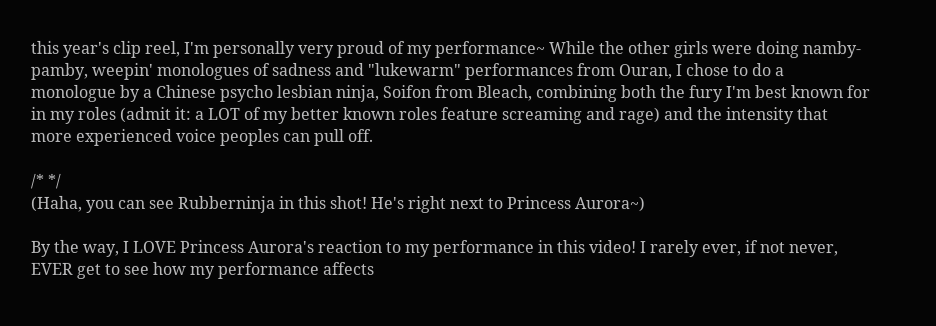this year's clip reel, I'm personally very proud of my performance~ While the other girls were doing namby-pamby, weepin' monologues of sadness and "lukewarm" performances from Ouran, I chose to do a monologue by a Chinese psycho lesbian ninja, Soifon from Bleach, combining both the fury I'm best known for in my roles (admit it: a LOT of my better known roles feature screaming and rage) and the intensity that more experienced voice peoples can pull off.

/* */
(Haha, you can see Rubberninja in this shot! He's right next to Princess Aurora~)

By the way, I LOVE Princess Aurora's reaction to my performance in this video! I rarely ever, if not never, EVER get to see how my performance affects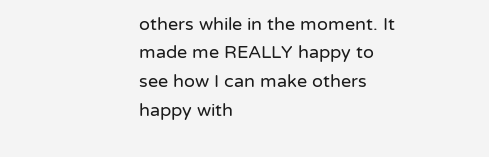others while in the moment. It made me REALLY happy to see how I can make others happy with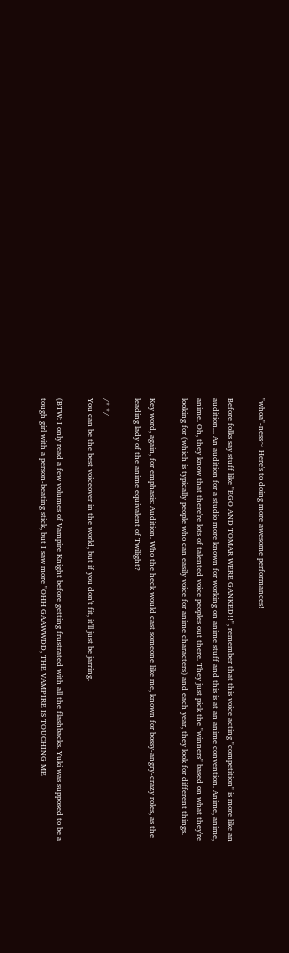"whoa"-ness~ Here's to doing more awesome performances!

Before folks say stuff like "EGO AND TOMAR WERE GANKED!!", remember that this voice acting "competition" is more like an audition... An audition for a studio more known for working on anime stuff and this is at an anime convention. Anime, anime, anime. Oh, they know that there're lots of talented voice peoples out there. They just pick the "winners" based on what they're looking for (which is typically people who can easily voice for anime characters) and each year, they look for different things.

Key word, again, for emphasis: Audition. Who the heck would cast someone like me, known for bossy-angry-crazy roles, as the leading lady of the anime equivalent of Twilight?

/* */
You can be the best voiceover in the world, but if you don't fit, it'll just be jarring.

(BTW: I only read a few volumes of Vampire Knight before getting frustrated with all the flashbacks. Yuki was supposed to be a tough girl with a person-beating stick, but I saw more "OHH GAAWWDD, THE VAMPIRE IS TOUCHING ME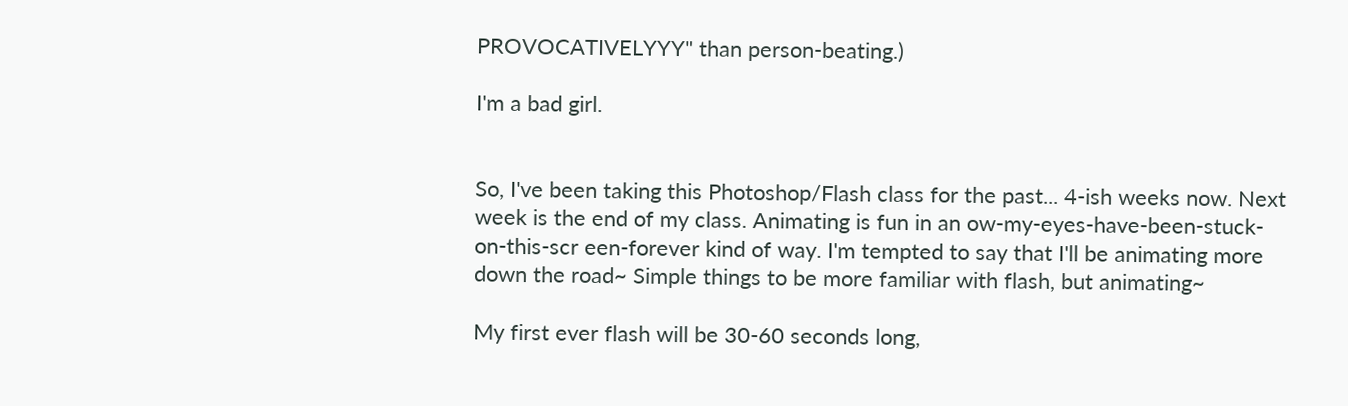PROVOCATIVELYYY" than person-beating.)

I'm a bad girl.


So, I've been taking this Photoshop/Flash class for the past... 4-ish weeks now. Next week is the end of my class. Animating is fun in an ow-my-eyes-have-been-stuck-on-this-scr een-forever kind of way. I'm tempted to say that I'll be animating more down the road~ Simple things to be more familiar with flash, but animating~

My first ever flash will be 30-60 seconds long,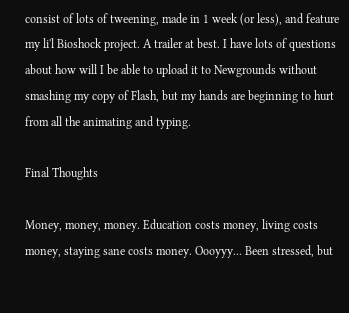consist of lots of tweening, made in 1 week (or less), and feature my li'l Bioshock project. A trailer at best. I have lots of questions about how will I be able to upload it to Newgrounds without smashing my copy of Flash, but my hands are beginning to hurt from all the animating and typing.

Final Thoughts

Money, money, money. Education costs money, living costs money, staying sane costs money. Oooyyy... Been stressed, but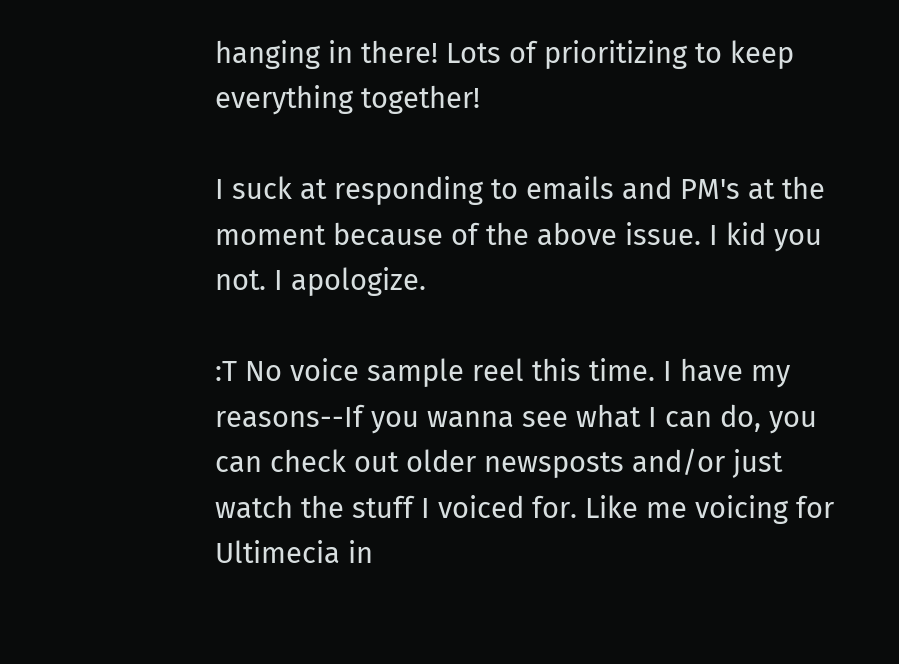hanging in there! Lots of prioritizing to keep everything together!

I suck at responding to emails and PM's at the moment because of the above issue. I kid you not. I apologize.

:T No voice sample reel this time. I have my reasons--If you wanna see what I can do, you can check out older newsposts and/or just watch the stuff I voiced for. Like me voicing for Ultimecia in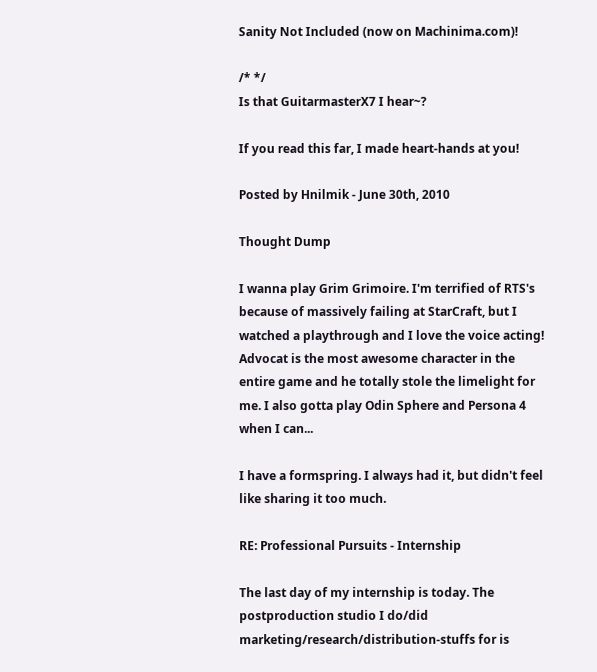Sanity Not Included (now on Machinima.com)!

/* */
Is that GuitarmasterX7 I hear~?

If you read this far, I made heart-hands at you!

Posted by Hnilmik - June 30th, 2010

Thought Dump

I wanna play Grim Grimoire. I'm terrified of RTS's because of massively failing at StarCraft, but I watched a playthrough and I love the voice acting! Advocat is the most awesome character in the entire game and he totally stole the limelight for me. I also gotta play Odin Sphere and Persona 4 when I can...

I have a formspring. I always had it, but didn't feel like sharing it too much.

RE: Professional Pursuits - Internship

The last day of my internship is today. The postproduction studio I do/did marketing/research/distribution-stuffs for is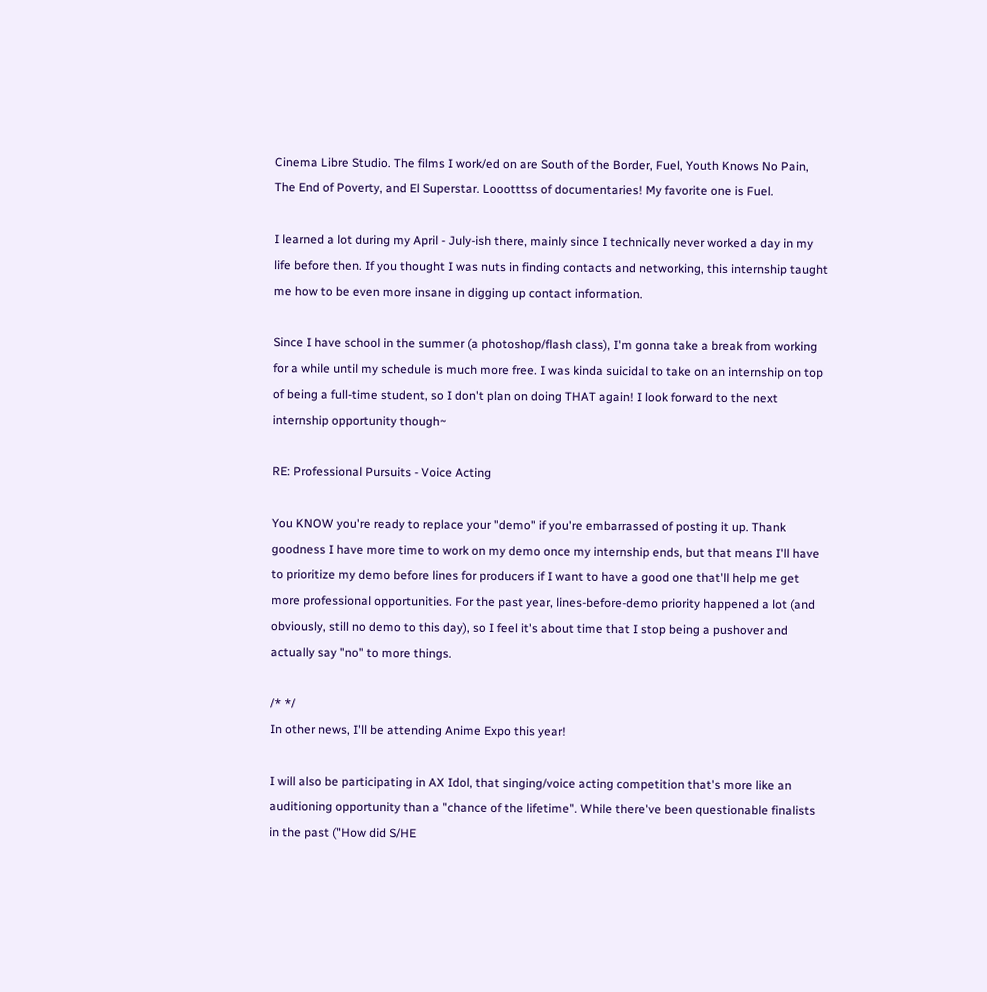Cinema Libre Studio. The films I work/ed on are South of the Border, Fuel, Youth Knows No Pain, The End of Poverty, and El Superstar. Loootttss of documentaries! My favorite one is Fuel.

I learned a lot during my April - July-ish there, mainly since I technically never worked a day in my life before then. If you thought I was nuts in finding contacts and networking, this internship taught me how to be even more insane in digging up contact information.

Since I have school in the summer (a photoshop/flash class), I'm gonna take a break from working for a while until my schedule is much more free. I was kinda suicidal to take on an internship on top of being a full-time student, so I don't plan on doing THAT again! I look forward to the next internship opportunity though~

RE: Professional Pursuits - Voice Acting

You KNOW you're ready to replace your "demo" if you're embarrassed of posting it up. Thank goodness I have more time to work on my demo once my internship ends, but that means I'll have to prioritize my demo before lines for producers if I want to have a good one that'll help me get more professional opportunities. For the past year, lines-before-demo priority happened a lot (and obviously, still no demo to this day), so I feel it's about time that I stop being a pushover and actually say "no" to more things.

/* */
In other news, I'll be attending Anime Expo this year!

I will also be participating in AX Idol, that singing/voice acting competition that's more like an auditioning opportunity than a "chance of the lifetime". While there've been questionable finalists in the past ("How did S/HE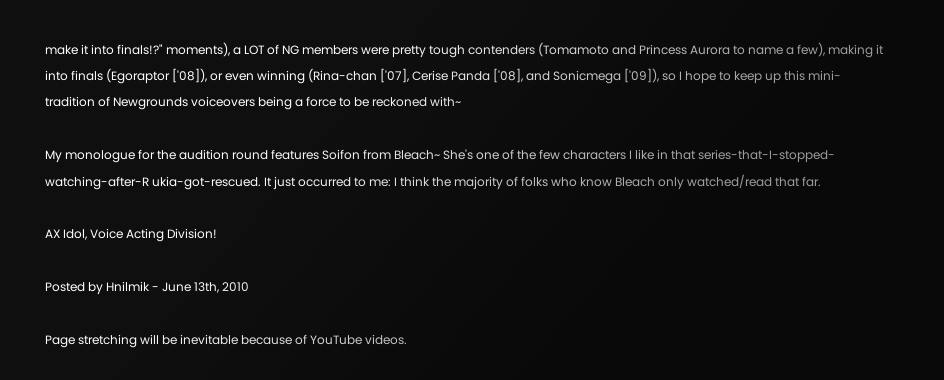make it into finals!?" moments), a LOT of NG members were pretty tough contenders (Tomamoto and Princess Aurora to name a few), making it into finals (Egoraptor ['08]), or even winning (Rina-chan ['07], Cerise Panda ['08], and Sonicmega ['09]), so I hope to keep up this mini-tradition of Newgrounds voiceovers being a force to be reckoned with~

My monologue for the audition round features Soifon from Bleach~ She's one of the few characters I like in that series-that-I-stopped-watching-after-R ukia-got-rescued. It just occurred to me: I think the majority of folks who know Bleach only watched/read that far.

AX Idol, Voice Acting Division!

Posted by Hnilmik - June 13th, 2010

Page stretching will be inevitable because of YouTube videos.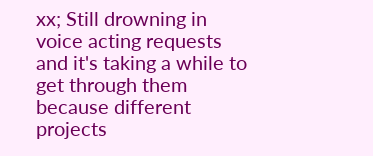xx; Still drowning in voice acting requests and it's taking a while to get through them because different projects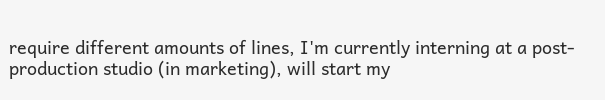require different amounts of lines, I'm currently interning at a post-production studio (in marketing), will start my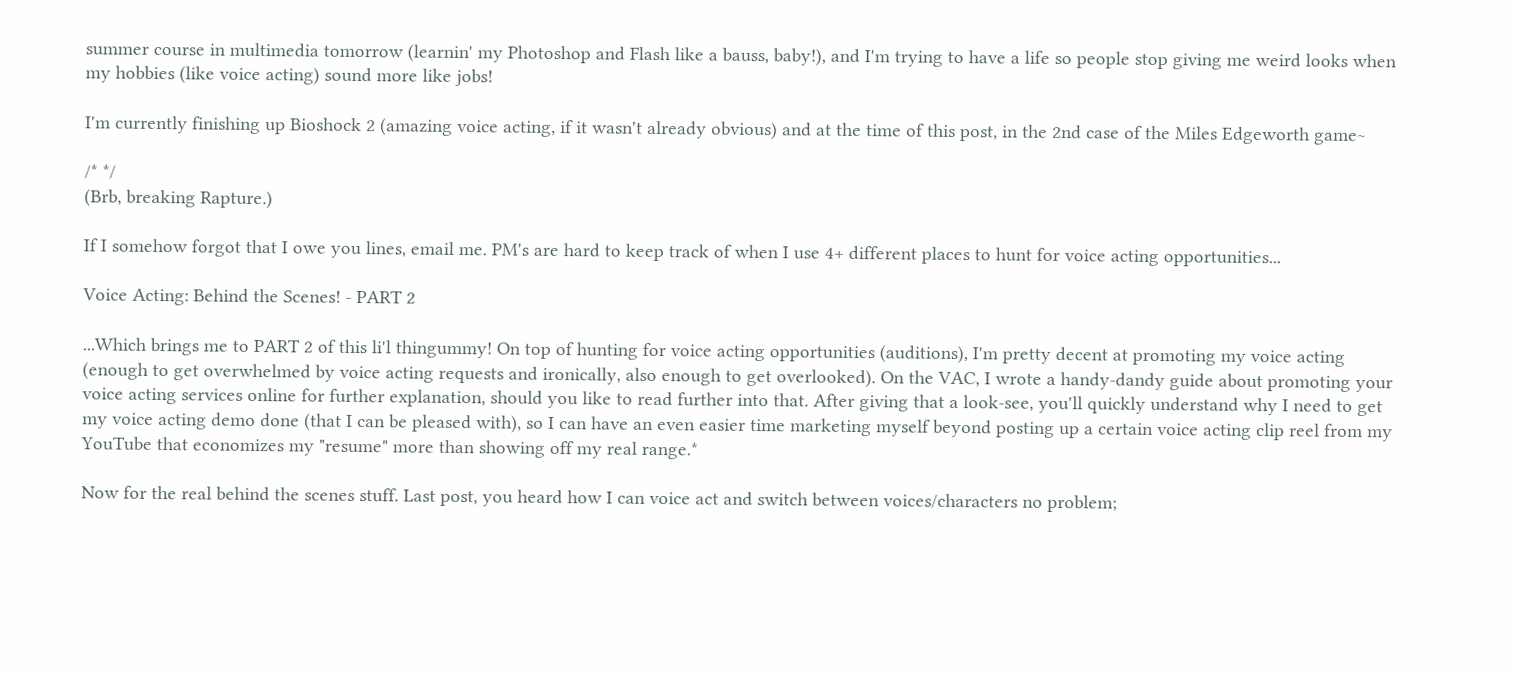summer course in multimedia tomorrow (learnin' my Photoshop and Flash like a bauss, baby!), and I'm trying to have a life so people stop giving me weird looks when my hobbies (like voice acting) sound more like jobs!

I'm currently finishing up Bioshock 2 (amazing voice acting, if it wasn't already obvious) and at the time of this post, in the 2nd case of the Miles Edgeworth game~

/* */
(Brb, breaking Rapture.)

If I somehow forgot that I owe you lines, email me. PM's are hard to keep track of when I use 4+ different places to hunt for voice acting opportunities...

Voice Acting: Behind the Scenes! - PART 2

...Which brings me to PART 2 of this li'l thingummy! On top of hunting for voice acting opportunities (auditions), I'm pretty decent at promoting my voice acting (enough to get overwhelmed by voice acting requests and ironically, also enough to get overlooked). On the VAC, I wrote a handy-dandy guide about promoting your voice acting services online for further explanation, should you like to read further into that. After giving that a look-see, you'll quickly understand why I need to get my voice acting demo done (that I can be pleased with), so I can have an even easier time marketing myself beyond posting up a certain voice acting clip reel from my YouTube that economizes my "resume" more than showing off my real range.*

Now for the real behind the scenes stuff. Last post, you heard how I can voice act and switch between voices/characters no problem;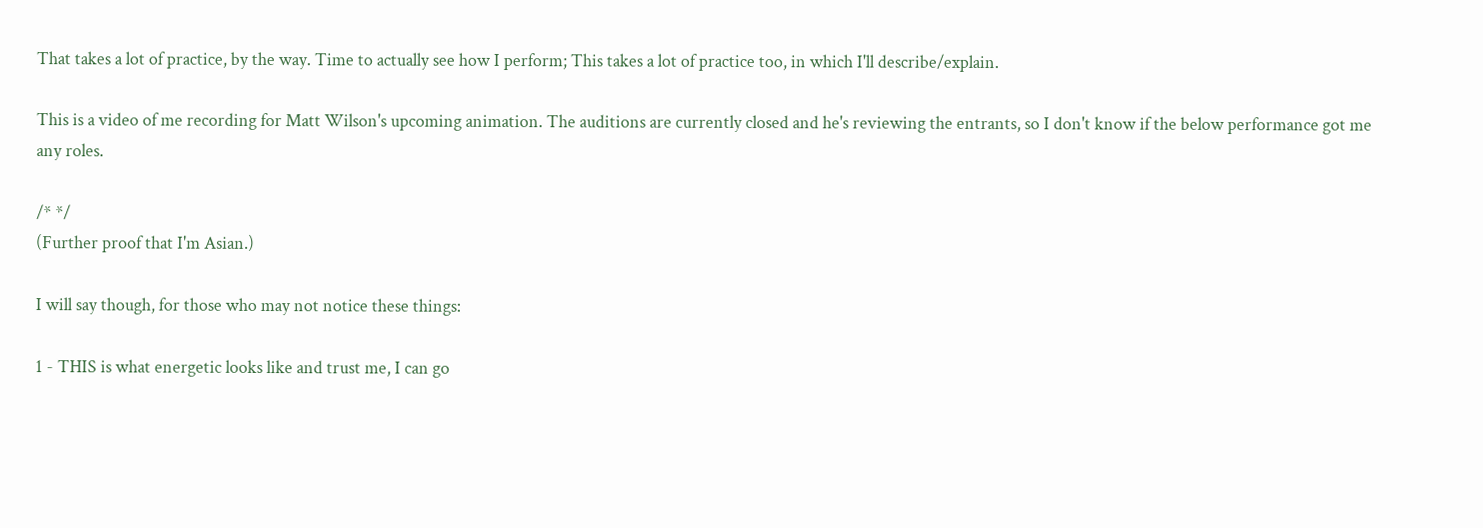That takes a lot of practice, by the way. Time to actually see how I perform; This takes a lot of practice too, in which I'll describe/explain.

This is a video of me recording for Matt Wilson's upcoming animation. The auditions are currently closed and he's reviewing the entrants, so I don't know if the below performance got me any roles.

/* */
(Further proof that I'm Asian.)

I will say though, for those who may not notice these things:

1 - THIS is what energetic looks like and trust me, I can go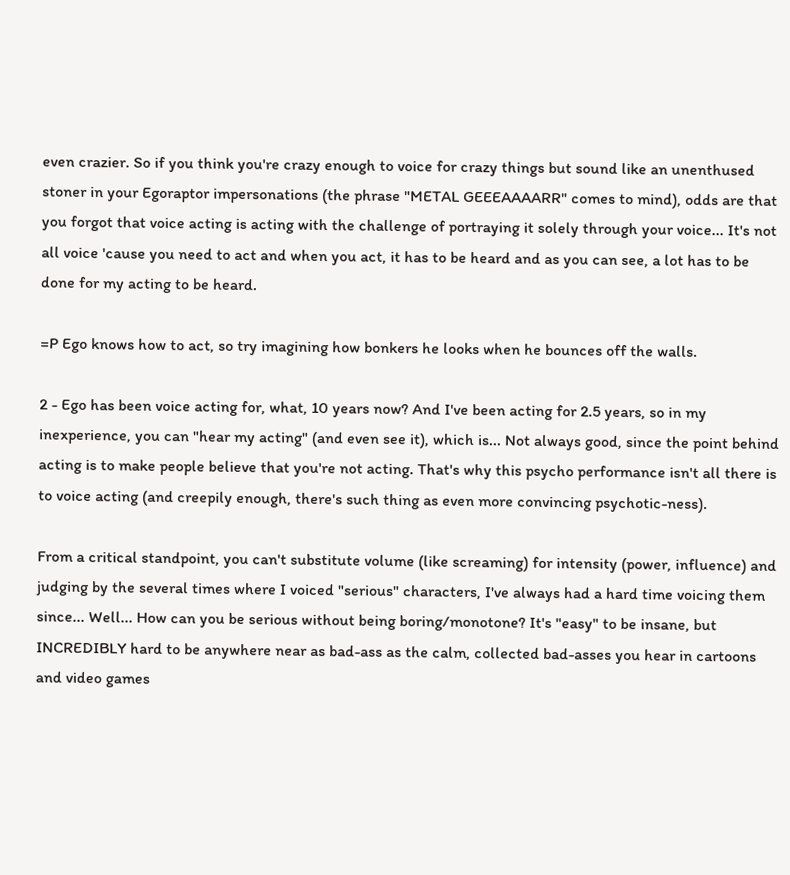even crazier. So if you think you're crazy enough to voice for crazy things but sound like an unenthused stoner in your Egoraptor impersonations (the phrase "METAL GEEEAAAARR" comes to mind), odds are that you forgot that voice acting is acting with the challenge of portraying it solely through your voice... It's not all voice 'cause you need to act and when you act, it has to be heard and as you can see, a lot has to be done for my acting to be heard.

=P Ego knows how to act, so try imagining how bonkers he looks when he bounces off the walls.

2 - Ego has been voice acting for, what, 10 years now? And I've been acting for 2.5 years, so in my inexperience, you can "hear my acting" (and even see it), which is... Not always good, since the point behind acting is to make people believe that you're not acting. That's why this psycho performance isn't all there is to voice acting (and creepily enough, there's such thing as even more convincing psychotic-ness).

From a critical standpoint, you can't substitute volume (like screaming) for intensity (power, influence) and judging by the several times where I voiced "serious" characters, I've always had a hard time voicing them since... Well... How can you be serious without being boring/monotone? It's "easy" to be insane, but INCREDIBLY hard to be anywhere near as bad-ass as the calm, collected bad-asses you hear in cartoons and video games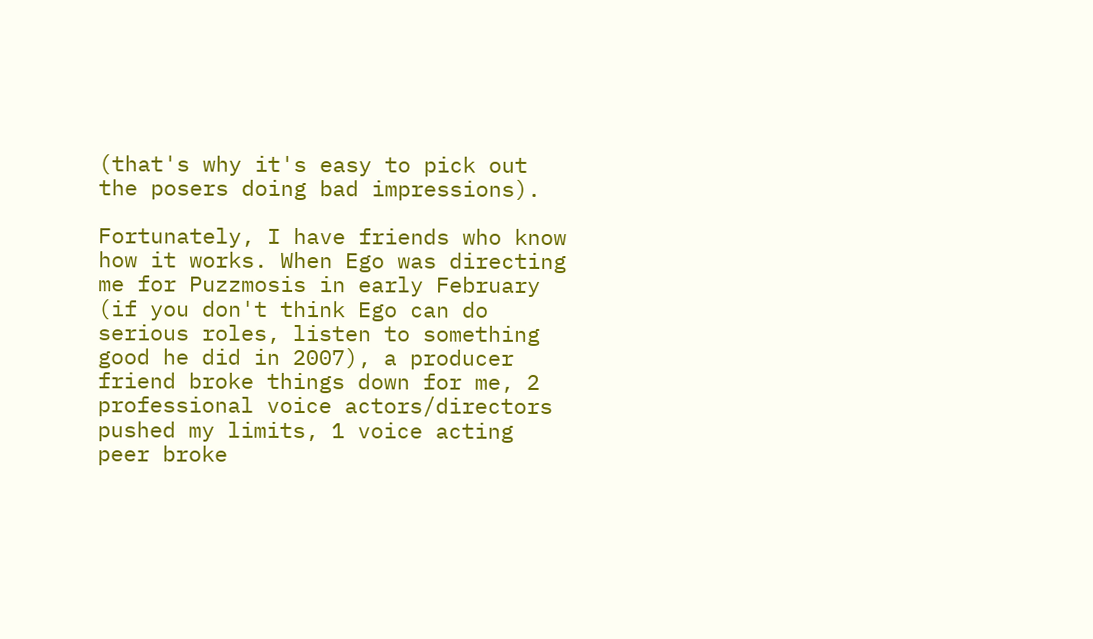(that's why it's easy to pick out the posers doing bad impressions).

Fortunately, I have friends who know how it works. When Ego was directing me for Puzzmosis in early February (if you don't think Ego can do serious roles, listen to something good he did in 2007), a producer friend broke things down for me, 2 professional voice actors/directors pushed my limits, 1 voice acting peer broke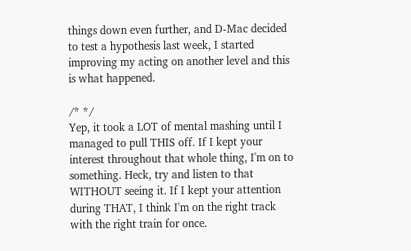things down even further, and D-Mac decided to test a hypothesis last week, I started improving my acting on another level and this is what happened.

/* */
Yep, it took a LOT of mental mashing until I managed to pull THIS off. If I kept your interest throughout that whole thing, I'm on to something. Heck, try and listen to that WITHOUT seeing it. If I kept your attention during THAT, I think I'm on the right track with the right train for once.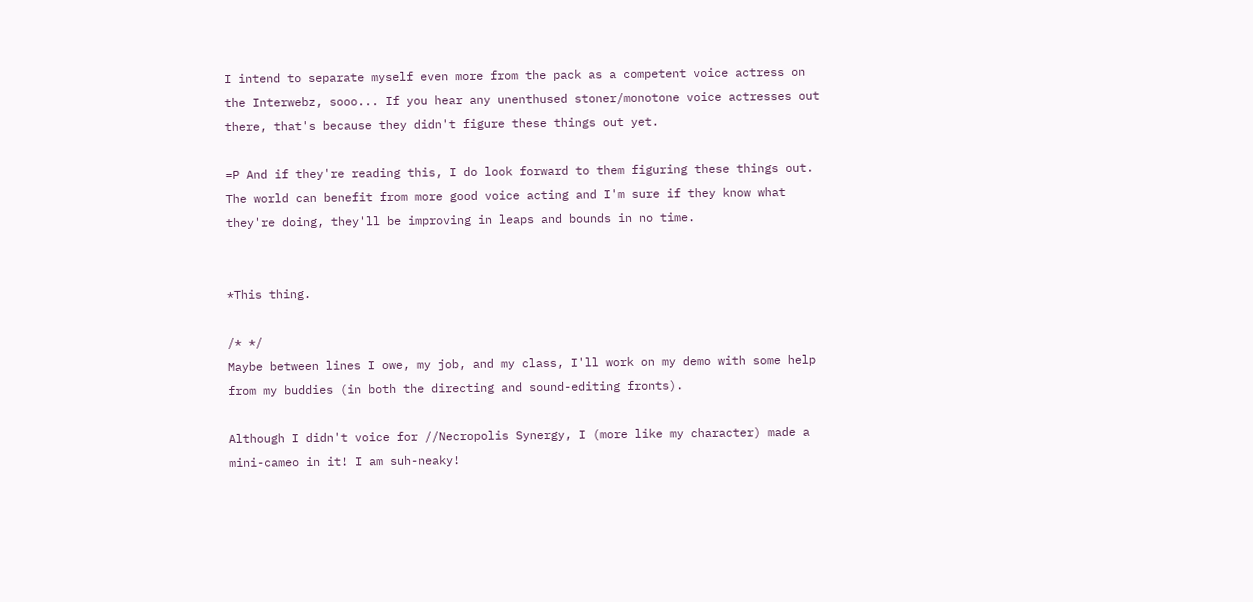I intend to separate myself even more from the pack as a competent voice actress on the Interwebz, sooo... If you hear any unenthused stoner/monotone voice actresses out there, that's because they didn't figure these things out yet.

=P And if they're reading this, I do look forward to them figuring these things out. The world can benefit from more good voice acting and I'm sure if they know what they're doing, they'll be improving in leaps and bounds in no time.


*This thing.

/* */
Maybe between lines I owe, my job, and my class, I'll work on my demo with some help from my buddies (in both the directing and sound-editing fronts).

Although I didn't voice for //Necropolis Synergy, I (more like my character) made a mini-cameo in it! I am suh-neaky!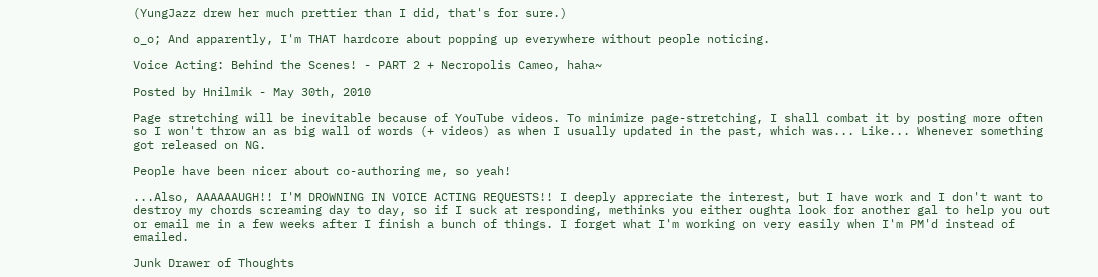(YungJazz drew her much prettier than I did, that's for sure.)

o_o; And apparently, I'm THAT hardcore about popping up everywhere without people noticing.

Voice Acting: Behind the Scenes! - PART 2 + Necropolis Cameo, haha~

Posted by Hnilmik - May 30th, 2010

Page stretching will be inevitable because of YouTube videos. To minimize page-stretching, I shall combat it by posting more often so I won't throw an as big wall of words (+ videos) as when I usually updated in the past, which was... Like... Whenever something got released on NG.

People have been nicer about co-authoring me, so yeah!

...Also, AAAAAAUGH!! I'M DROWNING IN VOICE ACTING REQUESTS!! I deeply appreciate the interest, but I have work and I don't want to destroy my chords screaming day to day, so if I suck at responding, methinks you either oughta look for another gal to help you out or email me in a few weeks after I finish a bunch of things. I forget what I'm working on very easily when I'm PM'd instead of emailed.

Junk Drawer of Thoughts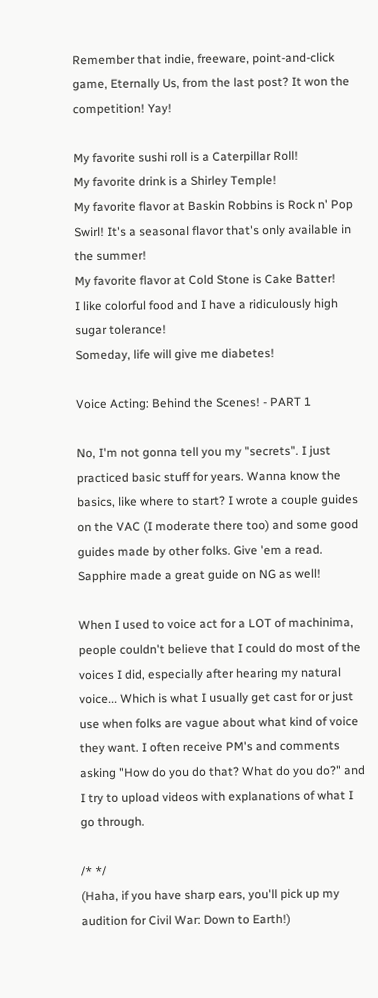Remember that indie, freeware, point-and-click game, Eternally Us, from the last post? It won the competition! Yay!

My favorite sushi roll is a Caterpillar Roll!
My favorite drink is a Shirley Temple!
My favorite flavor at Baskin Robbins is Rock n' Pop Swirl! It's a seasonal flavor that's only available in the summer!
My favorite flavor at Cold Stone is Cake Batter!
I like colorful food and I have a ridiculously high sugar tolerance!
Someday, life will give me diabetes!

Voice Acting: Behind the Scenes! - PART 1

No, I'm not gonna tell you my "secrets". I just practiced basic stuff for years. Wanna know the basics, like where to start? I wrote a couple guides on the VAC (I moderate there too) and some good guides made by other folks. Give 'em a read. Sapphire made a great guide on NG as well!

When I used to voice act for a LOT of machinima, people couldn't believe that I could do most of the voices I did, especially after hearing my natural voice... Which is what I usually get cast for or just use when folks are vague about what kind of voice they want. I often receive PM's and comments asking "How do you do that? What do you do?" and I try to upload videos with explanations of what I go through.

/* */
(Haha, if you have sharp ears, you'll pick up my audition for Civil War: Down to Earth!)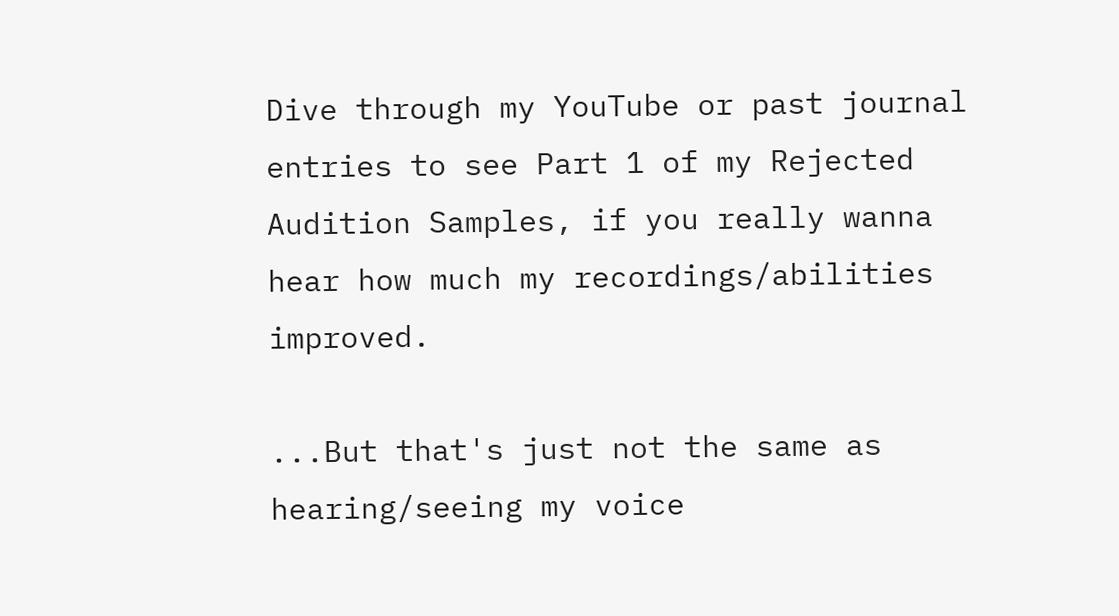Dive through my YouTube or past journal entries to see Part 1 of my Rejected Audition Samples, if you really wanna hear how much my recordings/abilities improved.

...But that's just not the same as hearing/seeing my voice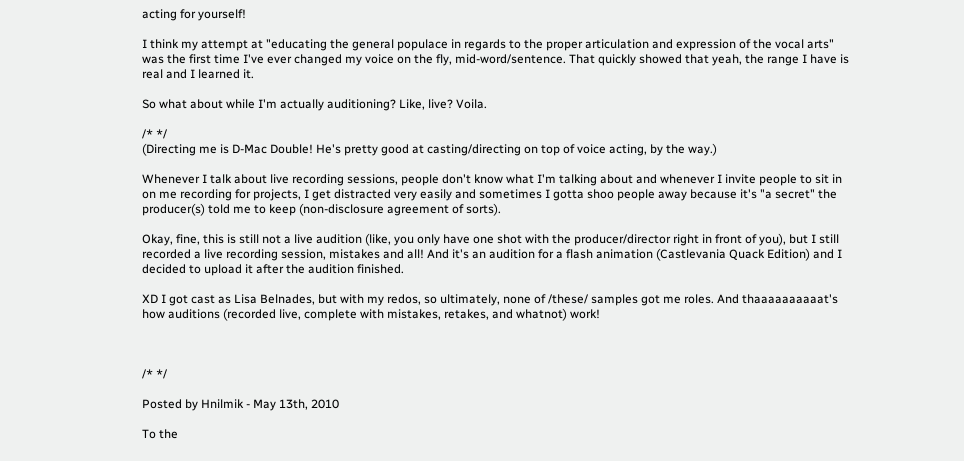acting for yourself!

I think my attempt at "educating the general populace in regards to the proper articulation and expression of the vocal arts" was the first time I've ever changed my voice on the fly, mid-word/sentence. That quickly showed that yeah, the range I have is real and I learned it.

So what about while I'm actually auditioning? Like, live? Voila.

/* */
(Directing me is D-Mac Double! He's pretty good at casting/directing on top of voice acting, by the way.)

Whenever I talk about live recording sessions, people don't know what I'm talking about and whenever I invite people to sit in on me recording for projects, I get distracted very easily and sometimes I gotta shoo people away because it's "a secret" the producer(s) told me to keep (non-disclosure agreement of sorts).

Okay, fine, this is still not a live audition (like, you only have one shot with the producer/director right in front of you), but I still recorded a live recording session, mistakes and all! And it's an audition for a flash animation (Castlevania Quack Edition) and I decided to upload it after the audition finished.

XD I got cast as Lisa Belnades, but with my redos, so ultimately, none of /these/ samples got me roles. And thaaaaaaaaaat's how auditions (recorded live, complete with mistakes, retakes, and whatnot) work!



/* */

Posted by Hnilmik - May 13th, 2010

To the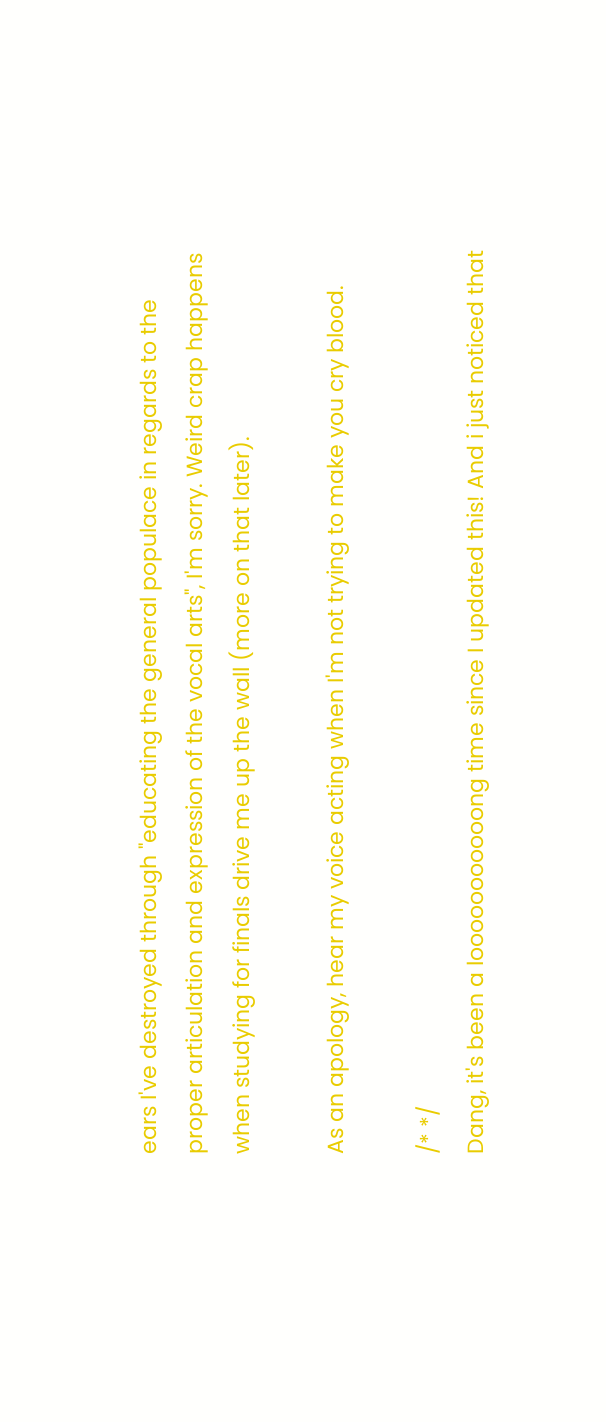ears I've destroyed through "educating the general populace in regards to the proper articulation and expression of the vocal arts", I'm sorry. Weird crap happens when studying for finals drive me up the wall (more on that later).

As an apology, hear my voice acting when I'm not trying to make you cry blood.

/* */
Dang, it's been a looooooooooong time since I updated this! And i just noticed that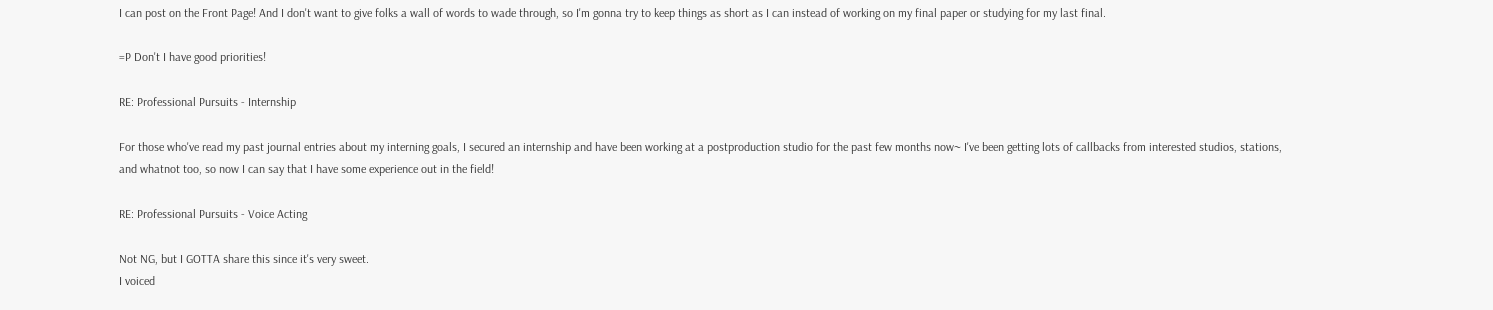I can post on the Front Page! And I don't want to give folks a wall of words to wade through, so I'm gonna try to keep things as short as I can instead of working on my final paper or studying for my last final.

=P Don't I have good priorities!

RE: Professional Pursuits - Internship

For those who've read my past journal entries about my interning goals, I secured an internship and have been working at a postproduction studio for the past few months now~ I've been getting lots of callbacks from interested studios, stations, and whatnot too, so now I can say that I have some experience out in the field!

RE: Professional Pursuits - Voice Acting

Not NG, but I GOTTA share this since it's very sweet.
I voiced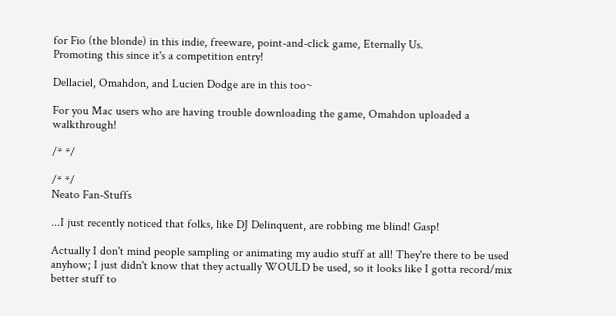for Fio (the blonde) in this indie, freeware, point-and-click game, Eternally Us.
Promoting this since it's a competition entry!

Dellaciel, Omahdon, and Lucien Dodge are in this too~

For you Mac users who are having trouble downloading the game, Omahdon uploaded a walkthrough!

/* */

/* */
Neato Fan-Stuffs

...I just recently noticed that folks, like DJ Delinquent, are robbing me blind! Gasp!

Actually I don't mind people sampling or animating my audio stuff at all! They're there to be used anyhow; I just didn't know that they actually WOULD be used, so it looks like I gotta record/mix better stuff to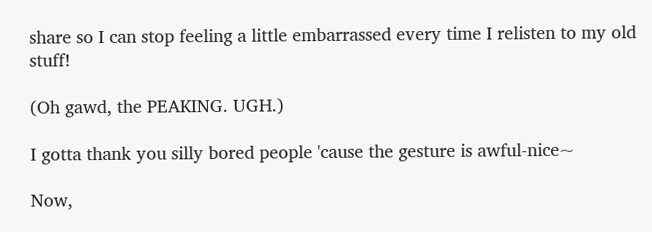share so I can stop feeling a little embarrassed every time I relisten to my old stuff!

(Oh gawd, the PEAKING. UGH.)

I gotta thank you silly bored people 'cause the gesture is awful-nice~

Now,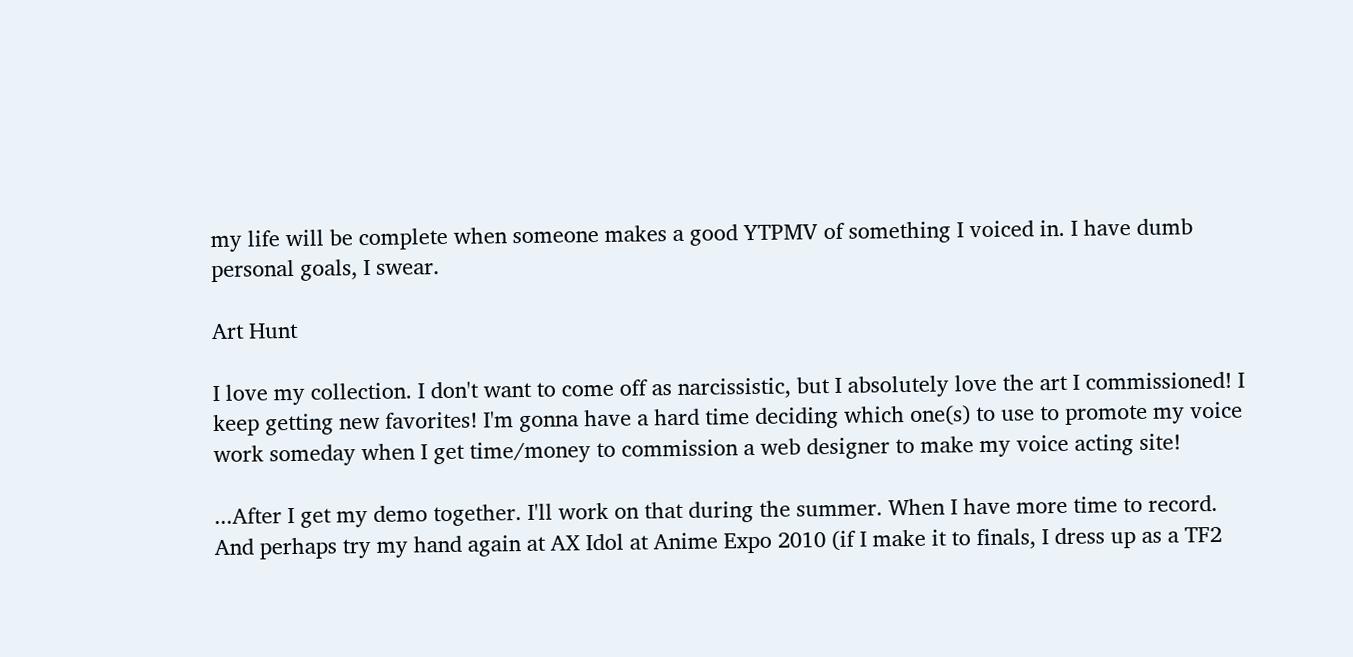my life will be complete when someone makes a good YTPMV of something I voiced in. I have dumb personal goals, I swear.

Art Hunt

I love my collection. I don't want to come off as narcissistic, but I absolutely love the art I commissioned! I keep getting new favorites! I'm gonna have a hard time deciding which one(s) to use to promote my voice work someday when I get time/money to commission a web designer to make my voice acting site!

...After I get my demo together. I'll work on that during the summer. When I have more time to record. And perhaps try my hand again at AX Idol at Anime Expo 2010 (if I make it to finals, I dress up as a TF2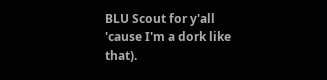BLU Scout for y'all 'cause I'm a dork like that).